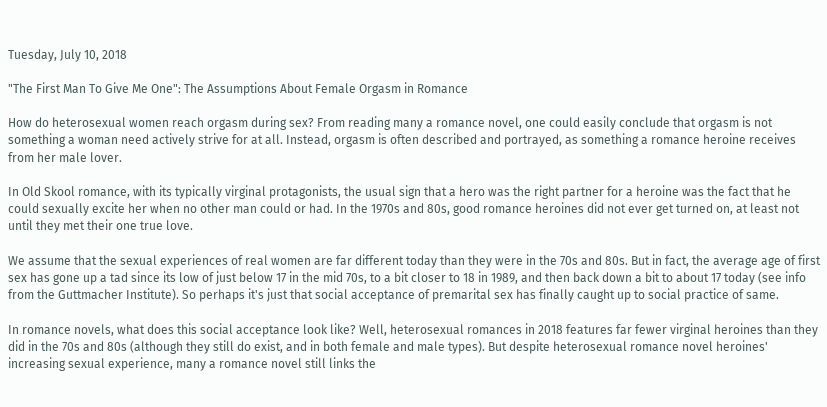Tuesday, July 10, 2018

"The First Man To Give Me One": The Assumptions About Female Orgasm in Romance

How do heterosexual women reach orgasm during sex? From reading many a romance novel, one could easily conclude that orgasm is not something a woman need actively strive for at all. Instead, orgasm is often described and portrayed, as something a romance heroine receives from her male lover.

In Old Skool romance, with its typically virginal protagonists, the usual sign that a hero was the right partner for a heroine was the fact that he could sexually excite her when no other man could or had. In the 1970s and 80s, good romance heroines did not ever get turned on, at least not until they met their one true love.

We assume that the sexual experiences of real women are far different today than they were in the 70s and 80s. But in fact, the average age of first sex has gone up a tad since its low of just below 17 in the mid 70s, to a bit closer to 18 in 1989, and then back down a bit to about 17 today (see info from the Guttmacher Institute). So perhaps it's just that social acceptance of premarital sex has finally caught up to social practice of same.

In romance novels, what does this social acceptance look like? Well, heterosexual romances in 2018 features far fewer virginal heroines than they did in the 70s and 80s (although they still do exist, and in both female and male types). But despite heterosexual romance novel heroines' increasing sexual experience, many a romance novel still links the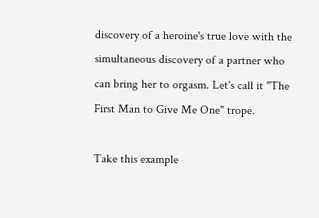discovery of a heroine's true love with the simultaneous discovery of a partner who can bring her to orgasm. Let's call it "The First Man to Give Me One" trope.

Take this example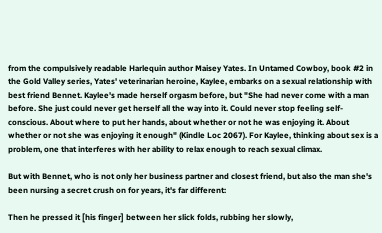from the compulsively readable Harlequin author Maisey Yates. In Untamed Cowboy, book #2 in the Gold Valley series, Yates' veterinarian heroine, Kaylee, embarks on a sexual relationship with best friend Bennet. Kaylee's made herself orgasm before, but "She had never come with a man before. She just could never get herself all the way into it. Could never stop feeling self-conscious. About where to put her hands, about whether or not he was enjoying it. About whether or not she was enjoying it enough" (Kindle Loc 2067). For Kaylee, thinking about sex is a problem, one that interferes with her ability to relax enough to reach sexual climax.

But with Bennet, who is not only her business partner and closest friend, but also the man she's been nursing a secret crush on for years, it's far different:

Then he pressed it [his finger] between her slick folds, rubbing her slowly,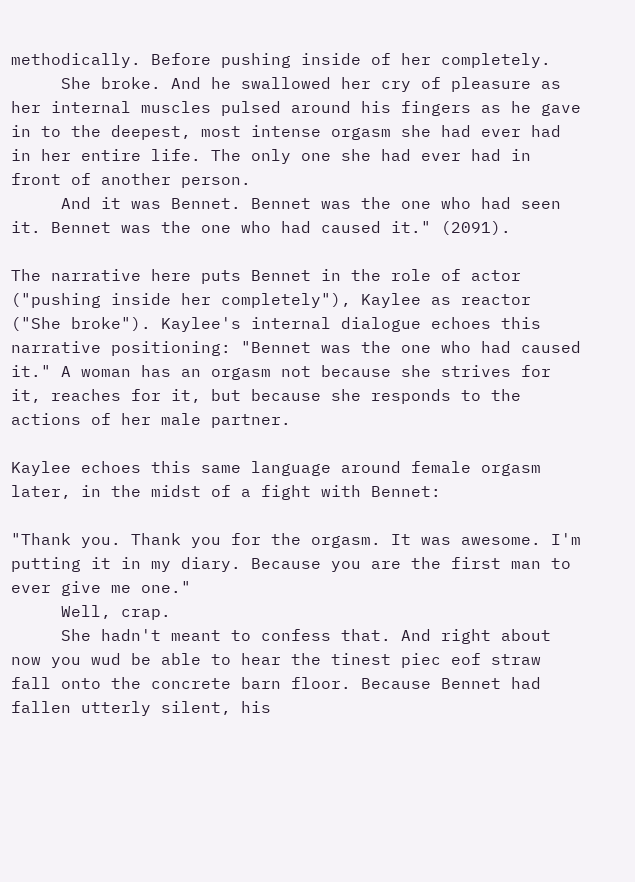methodically. Before pushing inside of her completely.
     She broke. And he swallowed her cry of pleasure as her internal muscles pulsed around his fingers as he gave in to the deepest, most intense orgasm she had ever had in her entire life. The only one she had ever had in front of another person.
     And it was Bennet. Bennet was the one who had seen it. Bennet was the one who had caused it." (2091).

The narrative here puts Bennet in the role of actor ("pushing inside her completely"), Kaylee as reactor ("She broke"). Kaylee's internal dialogue echoes this narrative positioning: "Bennet was the one who had caused it." A woman has an orgasm not because she strives for it, reaches for it, but because she responds to the actions of her male partner.

Kaylee echoes this same language around female orgasm later, in the midst of a fight with Bennet:

"Thank you. Thank you for the orgasm. It was awesome. I'm putting it in my diary. Because you are the first man to ever give me one."
     Well, crap.
     She hadn't meant to confess that. And right about now you wud be able to hear the tinest piec eof straw fall onto the concrete barn floor. Because Bennet had fallen utterly silent, his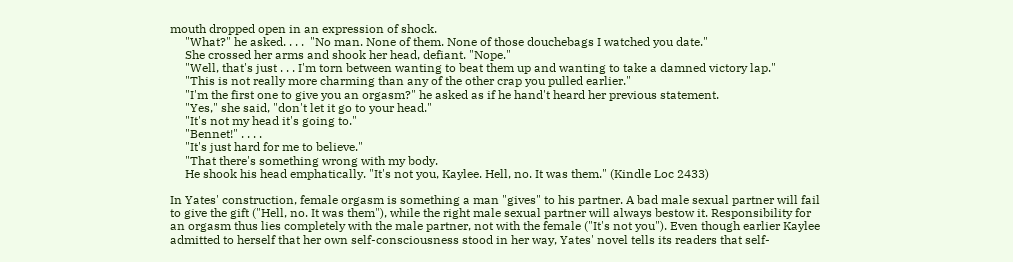mouth dropped open in an expression of shock.
     "What?" he asked. . . .  "No man. None of them. None of those douchebags I watched you date."
     She crossed her arms and shook her head, defiant. "Nope."
     "Well, that's just . . . I'm torn between wanting to beat them up and wanting to take a damned victory lap."
     "This is not really more charming than any of the other crap you pulled earlier."
     "I'm the first one to give you an orgasm?" he asked as if he hand't heard her previous statement.
     "Yes," she said, "don't let it go to your head."
     "It's not my head it's going to."
     "Bennet!" . . . .
     "It's just hard for me to believe."
     "That there's something wrong with my body.
     He shook his head emphatically. "It's not you, Kaylee. Hell, no. It was them." (Kindle Loc 2433)

In Yates' construction, female orgasm is something a man "gives" to his partner. A bad male sexual partner will fail to give the gift ("Hell, no. It was them"), while the right male sexual partner will always bestow it. Responsibility for an orgasm thus lies completely with the male partner, not with the female ("It's not you"). Even though earlier Kaylee admitted to herself that her own self-consciousness stood in her way, Yates' novel tells its readers that self-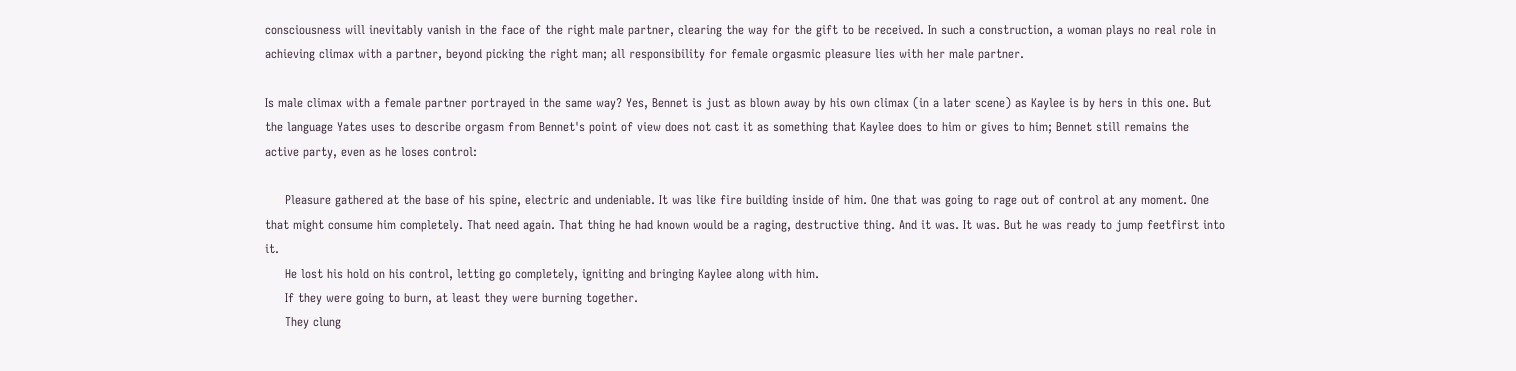consciousness will inevitably vanish in the face of the right male partner, clearing the way for the gift to be received. In such a construction, a woman plays no real role in achieving climax with a partner, beyond picking the right man; all responsibility for female orgasmic pleasure lies with her male partner.

Is male climax with a female partner portrayed in the same way? Yes, Bennet is just as blown away by his own climax (in a later scene) as Kaylee is by hers in this one. But the language Yates uses to describe orgasm from Bennet's point of view does not cast it as something that Kaylee does to him or gives to him; Bennet still remains the active party, even as he loses control:

     Pleasure gathered at the base of his spine, electric and undeniable. It was like fire building inside of him. One that was going to rage out of control at any moment. One that might consume him completely. That need again. That thing he had known would be a raging, destructive thing. And it was. It was. But he was ready to jump feetfirst into it.
     He lost his hold on his control, letting go completely, igniting and bringing Kaylee along with him.
     If they were going to burn, at least they were burning together.
     They clung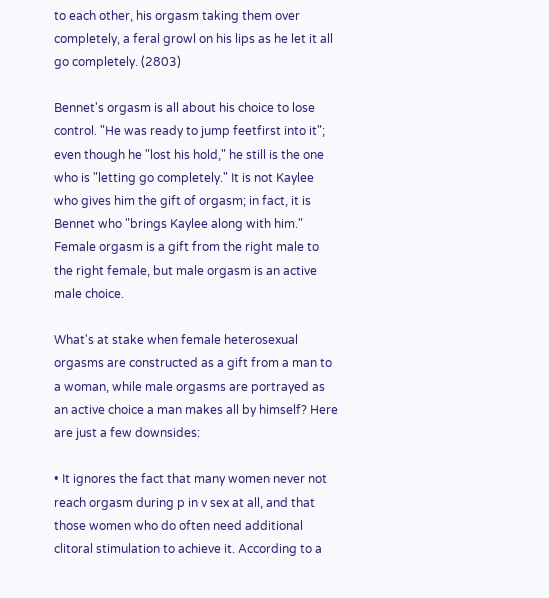to each other, his orgasm taking them over completely, a feral growl on his lips as he let it all go completely. (2803)

Bennet's orgasm is all about his choice to lose control. "He was ready to jump feetfirst into it"; even though he "lost his hold," he still is the one who is "letting go completely." It is not Kaylee who gives him the gift of orgasm; in fact, it is Bennet who "brings Kaylee along with him." Female orgasm is a gift from the right male to the right female, but male orgasm is an active male choice.

What's at stake when female heterosexual orgasms are constructed as a gift from a man to a woman, while male orgasms are portrayed as an active choice a man makes all by himself? Here are just a few downsides:

• It ignores the fact that many women never not reach orgasm during p in v sex at all, and that those women who do often need additional clitoral stimulation to achieve it. According to a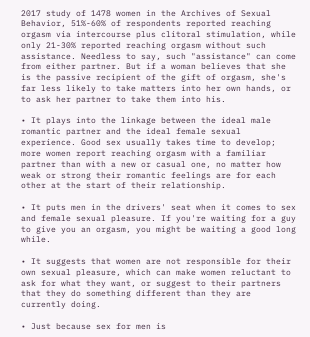2017 study of 1478 women in the Archives of Sexual Behavior, 51%-60% of respondents reported reaching orgasm via intercourse plus clitoral stimulation, while only 21-30% reported reaching orgasm without such assistance. Needless to say, such "assistance" can come from either partner. But if a woman believes that she is the passive recipient of the gift of orgasm, she's far less likely to take matters into her own hands, or to ask her partner to take them into his.

• It plays into the linkage between the ideal male romantic partner and the ideal female sexual experience. Good sex usually takes time to develop; more women report reaching orgasm with a familiar partner than with a new or casual one, no matter how weak or strong their romantic feelings are for each other at the start of their relationship.

• It puts men in the drivers' seat when it comes to sex and female sexual pleasure. If you're waiting for a guy to give you an orgasm, you might be waiting a good long while.

• It suggests that women are not responsible for their own sexual pleasure, which can make women reluctant to ask for what they want, or suggest to their partners that they do something different than they are currently doing.

• Just because sex for men is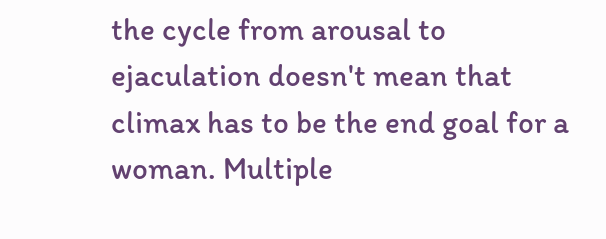the cycle from arousal to ejaculation doesn't mean that climax has to be the end goal for a woman. Multiple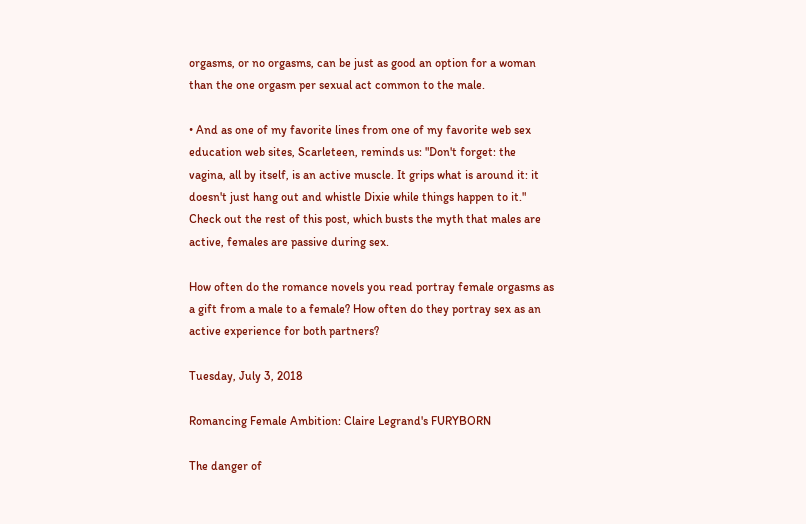orgasms, or no orgasms, can be just as good an option for a woman than the one orgasm per sexual act common to the male.

• And as one of my favorite lines from one of my favorite web sex education web sites, Scarleteen, reminds us: "Don't forget: the vagina, all by itself, is an active muscle. It grips what is around it: it doesn't just hang out and whistle Dixie while things happen to it." Check out the rest of this post, which busts the myth that males are active, females are passive during sex.

How often do the romance novels you read portray female orgasms as a gift from a male to a female? How often do they portray sex as an active experience for both partners?

Tuesday, July 3, 2018

Romancing Female Ambition: Claire Legrand's FURYBORN

The danger of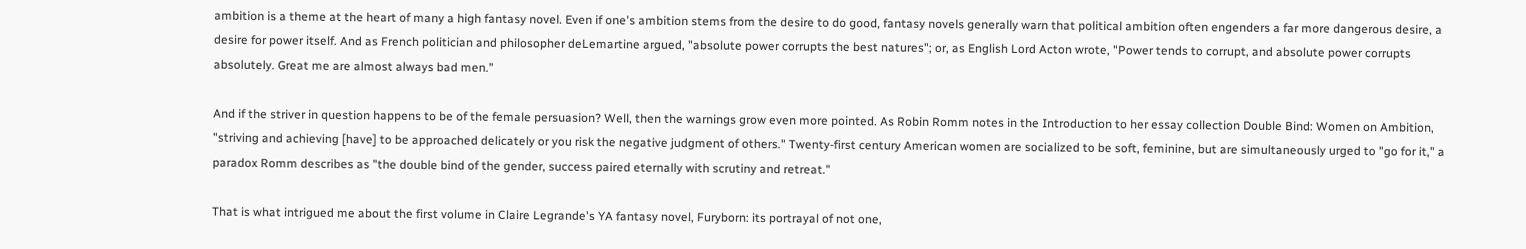ambition is a theme at the heart of many a high fantasy novel. Even if one's ambition stems from the desire to do good, fantasy novels generally warn that political ambition often engenders a far more dangerous desire, a desire for power itself. And as French politician and philosopher deLemartine argued, "absolute power corrupts the best natures"; or, as English Lord Acton wrote, "Power tends to corrupt, and absolute power corrupts absolutely. Great me are almost always bad men."

And if the striver in question happens to be of the female persuasion? Well, then the warnings grow even more pointed. As Robin Romm notes in the Introduction to her essay collection Double Bind: Women on Ambition, "striving and achieving [have] to be approached delicately or you risk the negative judgment of others." Twenty-first century American women are socialized to be soft, feminine, but are simultaneously urged to "go for it," a paradox Romm describes as "the double bind of the gender, success paired eternally with scrutiny and retreat."

That is what intrigued me about the first volume in Claire Legrande's YA fantasy novel, Furyborn: its portrayal of not one,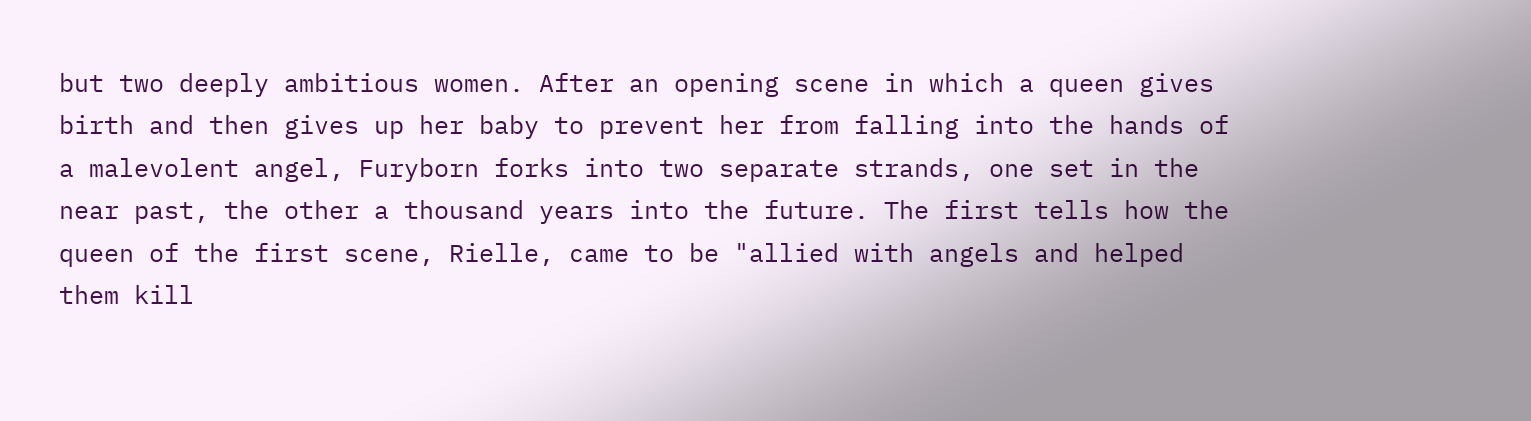but two deeply ambitious women. After an opening scene in which a queen gives birth and then gives up her baby to prevent her from falling into the hands of a malevolent angel, Furyborn forks into two separate strands, one set in the near past, the other a thousand years into the future. The first tells how the queen of the first scene, Rielle, came to be "allied with angels and helped them kill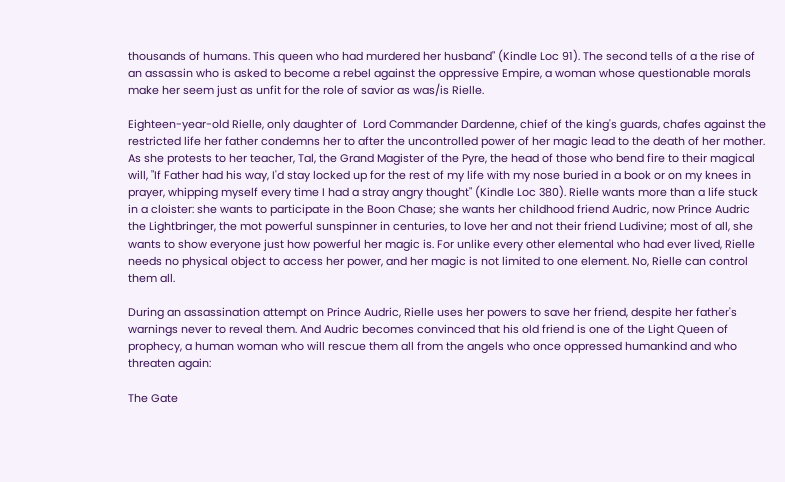thousands of humans. This queen who had murdered her husband" (Kindle Loc 91). The second tells of a the rise of an assassin who is asked to become a rebel against the oppressive Empire, a woman whose questionable morals make her seem just as unfit for the role of savior as was/is Rielle.

Eighteen-year-old Rielle, only daughter of  Lord Commander Dardenne, chief of the king's guards, chafes against the restricted life her father condemns her to after the uncontrolled power of her magic lead to the death of her mother. As she protests to her teacher, Tal, the Grand Magister of the Pyre, the head of those who bend fire to their magical will, "If Father had his way, I'd stay locked up for the rest of my life with my nose buried in a book or on my knees in prayer, whipping myself every time I had a stray angry thought" (Kindle Loc 380). Rielle wants more than a life stuck in a cloister: she wants to participate in the Boon Chase; she wants her childhood friend Audric, now Prince Audric the Lightbringer, the mot powerful sunspinner in centuries, to love her and not their friend Ludivine; most of all, she wants to show everyone just how powerful her magic is. For unlike every other elemental who had ever lived, Rielle needs no physical object to access her power, and her magic is not limited to one element. No, Rielle can control them all.

During an assassination attempt on Prince Audric, Rielle uses her powers to save her friend, despite her father's warnings never to reveal them. And Audric becomes convinced that his old friend is one of the Light Queen of prophecy, a human woman who will rescue them all from the angels who once oppressed humankind and who threaten again:

The Gate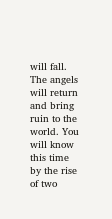will fall. The angels will return and bring ruin to the world. You will know this time by the rise of two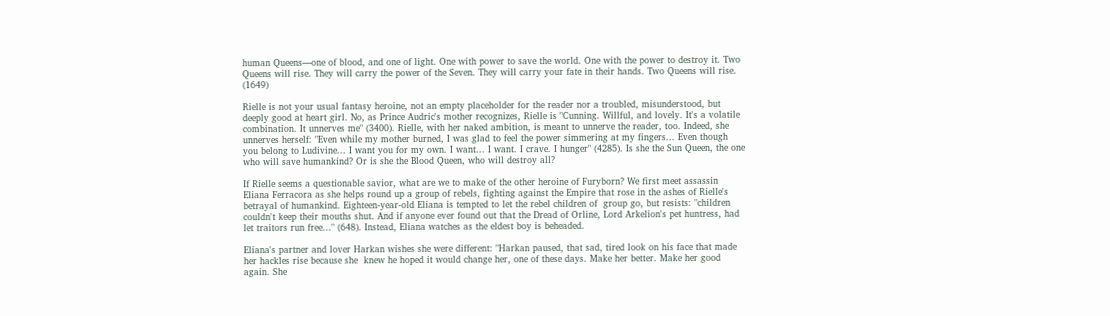human Queens—one of blood, and one of light. One with power to save the world. One with the power to destroy it. Two Queens will rise. They will carry the power of the Seven. They will carry your fate in their hands. Two Queens will rise. (1649)

Rielle is not your usual fantasy heroine, not an empty placeholder for the reader nor a troubled, misunderstood, but deeply good at heart girl. No, as Prince Audric's mother recognizes, Rielle is "Cunning. Willful, and lovely. It's a volatile combination. It unnerves me" (3400). Rielle, with her naked ambition, is meant to unnerve the reader, too. Indeed, she unnerves herself: "Even while my mother burned, I was glad to feel the power simmering at my fingers... Even though you belong to Ludivine... I want you for my own. I want... I want. I crave. I hunger" (4285). Is she the Sun Queen, the one who will save humankind? Or is she the Blood Queen, who will destroy all?

If Rielle seems a questionable savior, what are we to make of the other heroine of Furyborn? We first meet assassin Eliana Ferracora as she helps round up a group of rebels, fighting against the Empire that rose in the ashes of Rielle's betrayal of humankind. Eighteen-year-old Eliana is tempted to let the rebel children of  group go, but resists: "children couldn't keep their mouths shut. And if anyone ever found out that the Dread of Orline, Lord Arkelion's pet huntress, had let traitors run free..." (648). Instead, Eliana watches as the eldest boy is beheaded.

Eliana's partner and lover Harkan wishes she were different: "Harkan paused, that sad, tired look on his face that made her hackles rise because she  knew he hoped it would change her, one of these days. Make her better. Make her good again. She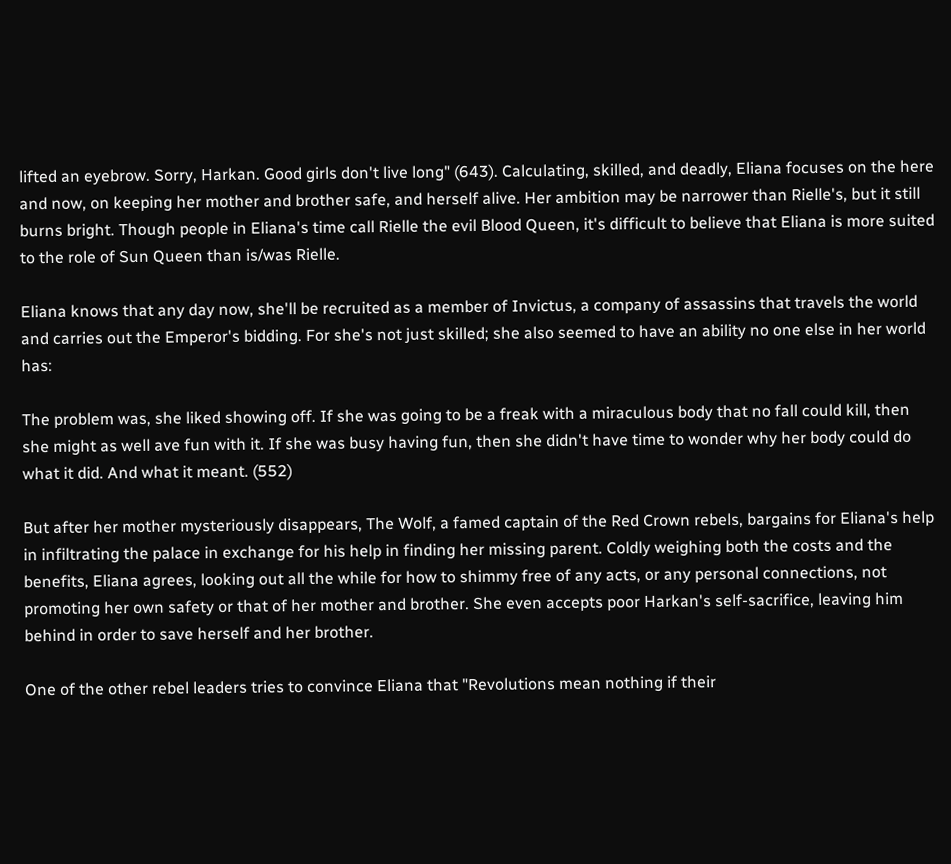lifted an eyebrow. Sorry, Harkan. Good girls don't live long" (643). Calculating, skilled, and deadly, Eliana focuses on the here and now, on keeping her mother and brother safe, and herself alive. Her ambition may be narrower than Rielle's, but it still burns bright. Though people in Eliana's time call Rielle the evil Blood Queen, it's difficult to believe that Eliana is more suited to the role of Sun Queen than is/was Rielle.

Eliana knows that any day now, she'll be recruited as a member of Invictus, a company of assassins that travels the world and carries out the Emperor's bidding. For she's not just skilled; she also seemed to have an ability no one else in her world has:

The problem was, she liked showing off. If she was going to be a freak with a miraculous body that no fall could kill, then she might as well ave fun with it. If she was busy having fun, then she didn't have time to wonder why her body could do what it did. And what it meant. (552)

But after her mother mysteriously disappears, The Wolf, a famed captain of the Red Crown rebels, bargains for Eliana's help in infiltrating the palace in exchange for his help in finding her missing parent. Coldly weighing both the costs and the benefits, Eliana agrees, looking out all the while for how to shimmy free of any acts, or any personal connections, not promoting her own safety or that of her mother and brother. She even accepts poor Harkan's self-sacrifice, leaving him behind in order to save herself and her brother.

One of the other rebel leaders tries to convince Eliana that "Revolutions mean nothing if their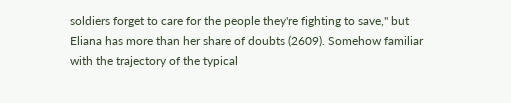soldiers forget to care for the people they're fighting to save," but Eliana has more than her share of doubts (2609). Somehow familiar with the trajectory of the typical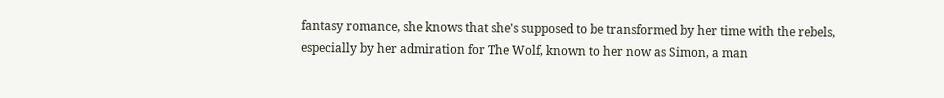fantasy romance, she knows that she's supposed to be transformed by her time with the rebels, especially by her admiration for The Wolf, known to her now as Simon, a man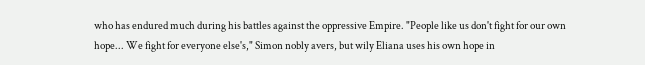who has endured much during his battles against the oppressive Empire. "People like us don't fight for our own hope... We fight for everyone else's," Simon nobly avers, but wily Eliana uses his own hope in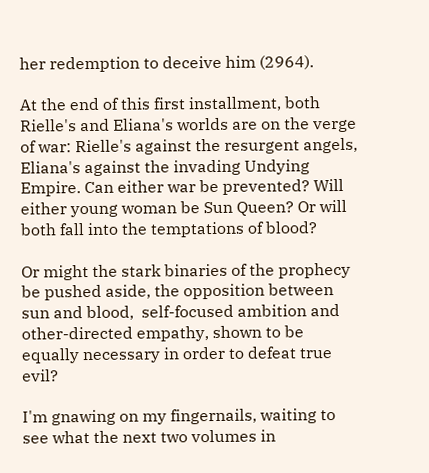her redemption to deceive him (2964).

At the end of this first installment, both Rielle's and Eliana's worlds are on the verge of war: Rielle's against the resurgent angels, Eliana's against the invading Undying Empire. Can either war be prevented? Will either young woman be Sun Queen? Or will both fall into the temptations of blood?

Or might the stark binaries of the prophecy be pushed aside, the opposition between sun and blood,  self-focused ambition and other-directed empathy, shown to be equally necessary in order to defeat true evil?

I'm gnawing on my fingernails, waiting to see what the next two volumes in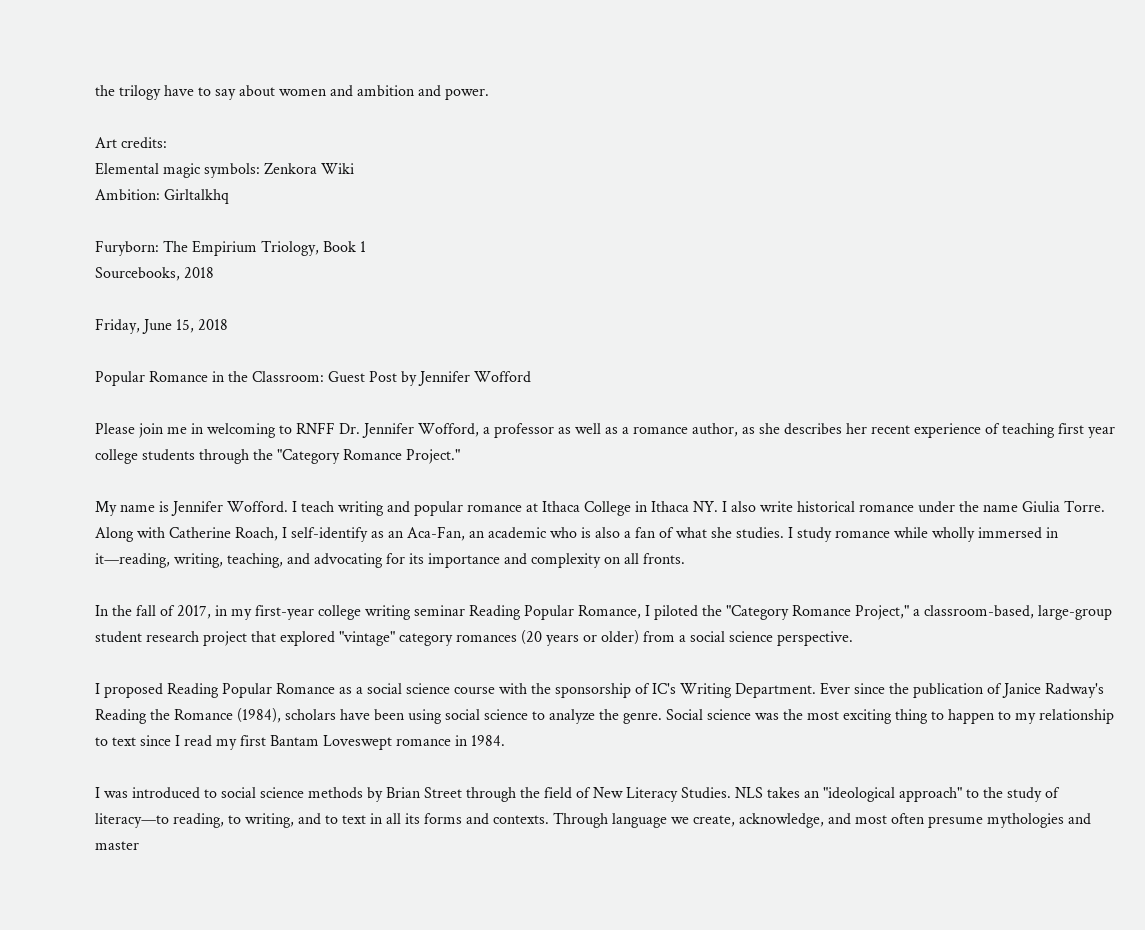the trilogy have to say about women and ambition and power.

Art credits:
Elemental magic symbols: Zenkora Wiki
Ambition: Girltalkhq

Furyborn: The Empirium Triology, Book 1
Sourcebooks, 2018

Friday, June 15, 2018

Popular Romance in the Classroom: Guest Post by Jennifer Wofford

Please join me in welcoming to RNFF Dr. Jennifer Wofford, a professor as well as a romance author, as she describes her recent experience of teaching first year college students through the "Category Romance Project."

My name is Jennifer Wofford. I teach writing and popular romance at Ithaca College in Ithaca NY. I also write historical romance under the name Giulia Torre. Along with Catherine Roach, I self-identify as an Aca-Fan, an academic who is also a fan of what she studies. I study romance while wholly immersed in it—reading, writing, teaching, and advocating for its importance and complexity on all fronts.

In the fall of 2017, in my first-year college writing seminar Reading Popular Romance, I piloted the "Category Romance Project," a classroom-based, large-group student research project that explored "vintage" category romances (20 years or older) from a social science perspective.

I proposed Reading Popular Romance as a social science course with the sponsorship of IC's Writing Department. Ever since the publication of Janice Radway's Reading the Romance (1984), scholars have been using social science to analyze the genre. Social science was the most exciting thing to happen to my relationship to text since I read my first Bantam Loveswept romance in 1984.

I was introduced to social science methods by Brian Street through the field of New Literacy Studies. NLS takes an "ideological approach" to the study of literacy—to reading, to writing, and to text in all its forms and contexts. Through language we create, acknowledge, and most often presume mythologies and master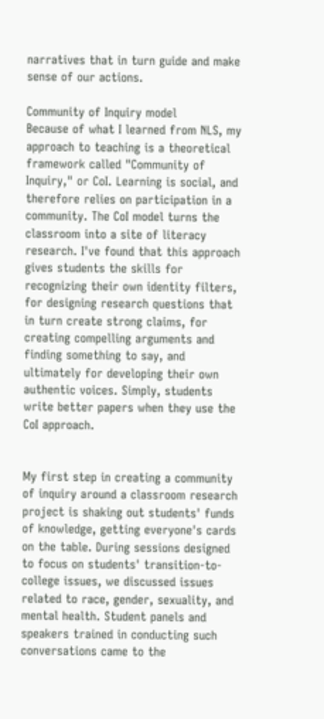narratives that in turn guide and make sense of our actions.

Community of Inquiry model
Because of what I learned from NLS, my approach to teaching is a theoretical framework called "Community of Inquiry," or CoI. Learning is social, and therefore relies on participation in a community. The CoI model turns the classroom into a site of literacy research. I've found that this approach gives students the skills for recognizing their own identity filters, for designing research questions that in turn create strong claims, for creating compelling arguments and finding something to say, and ultimately for developing their own authentic voices. Simply, students write better papers when they use the CoI approach.


My first step in creating a community of inquiry around a classroom research project is shaking out students' funds of knowledge, getting everyone's cards on the table. During sessions designed to focus on students' transition-to-college issues, we discussed issues related to race, gender, sexuality, and mental health. Student panels and speakers trained in conducting such conversations came to the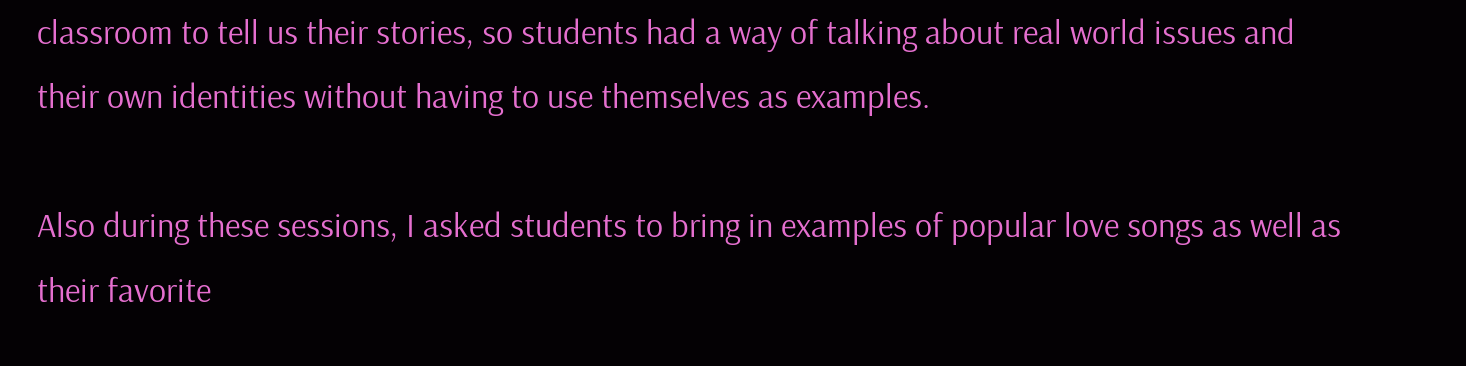classroom to tell us their stories, so students had a way of talking about real world issues and their own identities without having to use themselves as examples.

Also during these sessions, I asked students to bring in examples of popular love songs as well as  their favorite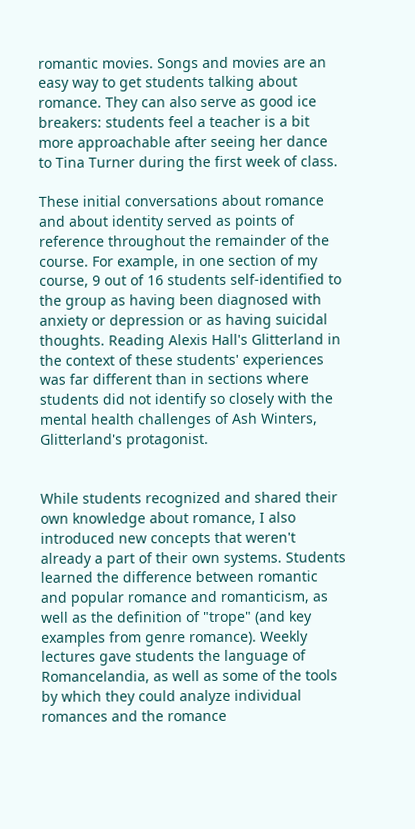romantic movies. Songs and movies are an easy way to get students talking about romance. They can also serve as good ice breakers: students feel a teacher is a bit more approachable after seeing her dance to Tina Turner during the first week of class.

These initial conversations about romance and about identity served as points of reference throughout the remainder of the course. For example, in one section of my course, 9 out of 16 students self-identified to the group as having been diagnosed with anxiety or depression or as having suicidal thoughts. Reading Alexis Hall's Glitterland in the context of these students' experiences was far different than in sections where students did not identify so closely with the mental health challenges of Ash Winters, Glitterland's protagonist.


While students recognized and shared their own knowledge about romance, I also introduced new concepts that weren't already a part of their own systems. Students learned the difference between romantic and popular romance and romanticism, as well as the definition of "trope" (and key examples from genre romance). Weekly lectures gave students the language of Romancelandia, as well as some of the tools by which they could analyze individual romances and the romance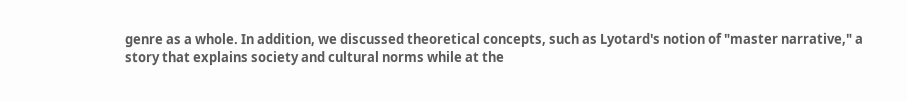genre as a whole. In addition, we discussed theoretical concepts, such as Lyotard's notion of "master narrative," a story that explains society and cultural norms while at the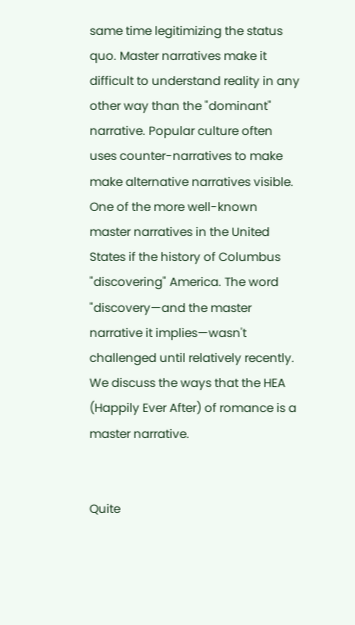same time legitimizing the status quo. Master narratives make it difficult to understand reality in any other way than the "dominant" narrative. Popular culture often uses counter-narratives to make make alternative narratives visible. One of the more well-known master narratives in the United States if the history of Columbus "discovering" America. The word "discovery—and the master narrative it implies—wasn't challenged until relatively recently. We discuss the ways that the HEA (Happily Ever After) of romance is a master narrative.


Quite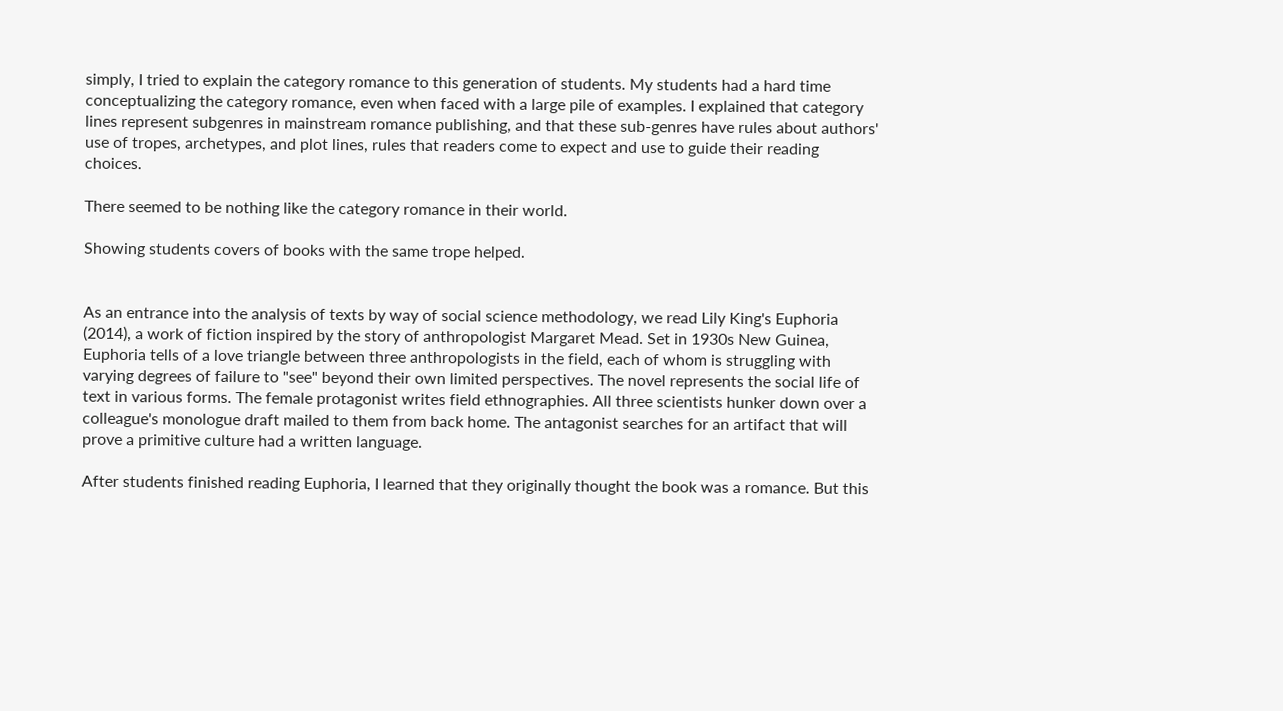simply, I tried to explain the category romance to this generation of students. My students had a hard time conceptualizing the category romance, even when faced with a large pile of examples. I explained that category lines represent subgenres in mainstream romance publishing, and that these sub-genres have rules about authors' use of tropes, archetypes, and plot lines, rules that readers come to expect and use to guide their reading choices.

There seemed to be nothing like the category romance in their world.

Showing students covers of books with the same trope helped.


As an entrance into the analysis of texts by way of social science methodology, we read Lily King's Euphoria (2014), a work of fiction inspired by the story of anthropologist Margaret Mead. Set in 1930s New Guinea, Euphoria tells of a love triangle between three anthropologists in the field, each of whom is struggling with varying degrees of failure to "see" beyond their own limited perspectives. The novel represents the social life of text in various forms. The female protagonist writes field ethnographies. All three scientists hunker down over a colleague's monologue draft mailed to them from back home. The antagonist searches for an artifact that will prove a primitive culture had a written language.

After students finished reading Euphoria, I learned that they originally thought the book was a romance. But this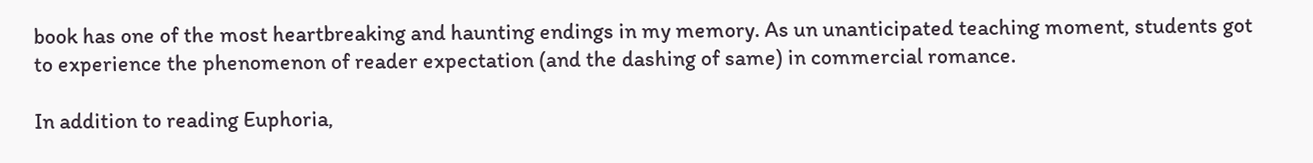book has one of the most heartbreaking and haunting endings in my memory. As un unanticipated teaching moment, students got to experience the phenomenon of reader expectation (and the dashing of same) in commercial romance.

In addition to reading Euphoria,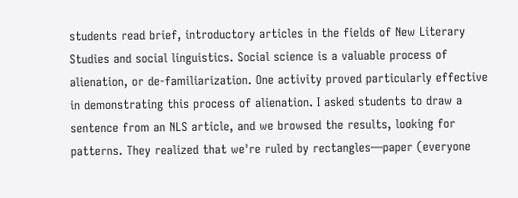students read brief, introductory articles in the fields of New Literary Studies and social linguistics. Social science is a valuable process of alienation, or de-familiarization. One activity proved particularly effective in demonstrating this process of alienation. I asked students to draw a sentence from an NLS article, and we browsed the results, looking for patterns. They realized that we're ruled by rectangles—paper (everyone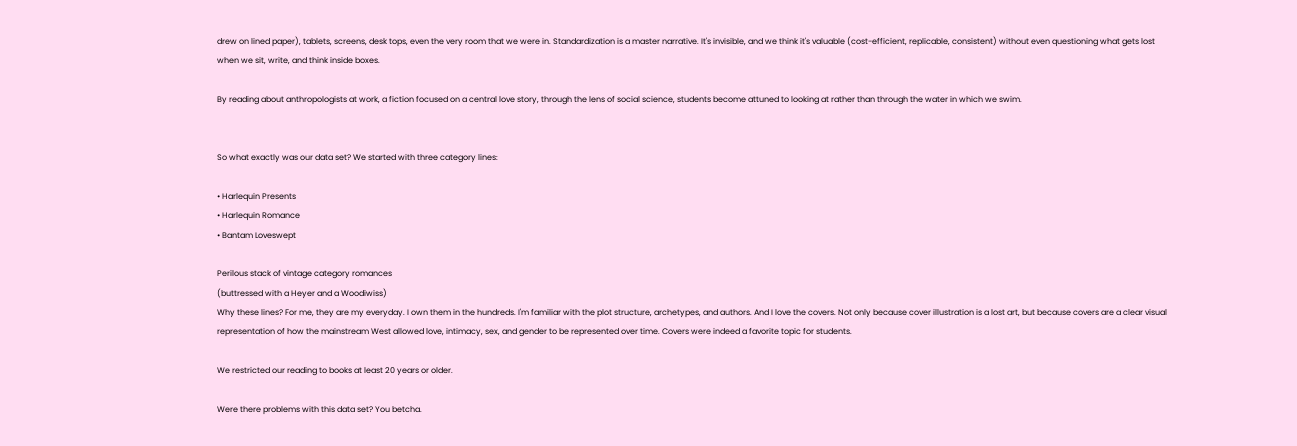drew on lined paper), tablets, screens, desk tops, even the very room that we were in. Standardization is a master narrative. It's invisible, and we think it's valuable (cost-efficient, replicable, consistent) without even questioning what gets lost when we sit, write, and think inside boxes.

By reading about anthropologists at work, a fiction focused on a central love story, through the lens of social science, students become attuned to looking at rather than through the water in which we swim.


So what exactly was our data set? We started with three category lines:

• Harlequin Presents
• Harlequin Romance
• Bantam Loveswept

Perilous stack of vintage category romances
(buttressed with a Heyer and a Woodiwiss)
Why these lines? For me, they are my everyday. I own them in the hundreds. I'm familiar with the plot structure, archetypes, and authors. And I love the covers. Not only because cover illustration is a lost art, but because covers are a clear visual representation of how the mainstream West allowed love, intimacy, sex, and gender to be represented over time. Covers were indeed a favorite topic for students.

We restricted our reading to books at least 20 years or older.

Were there problems with this data set? You betcha.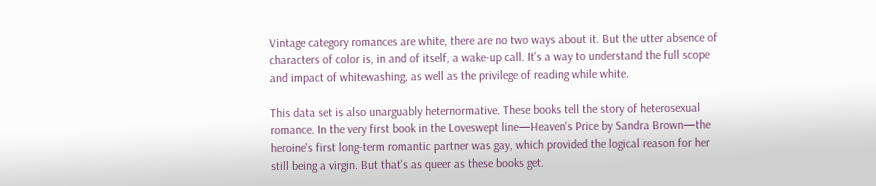Vintage category romances are white, there are no two ways about it. But the utter absence of characters of color is, in and of itself, a wake-up call. It's a way to understand the full scope and impact of whitewashing, as well as the privilege of reading while white.

This data set is also unarguably heternormative. These books tell the story of heterosexual romance. In the very first book in the Loveswept line—Heaven's Price by Sandra Brown—the heroine's first long-term romantic partner was gay, which provided the logical reason for her still being a virgin. But that's as queer as these books get.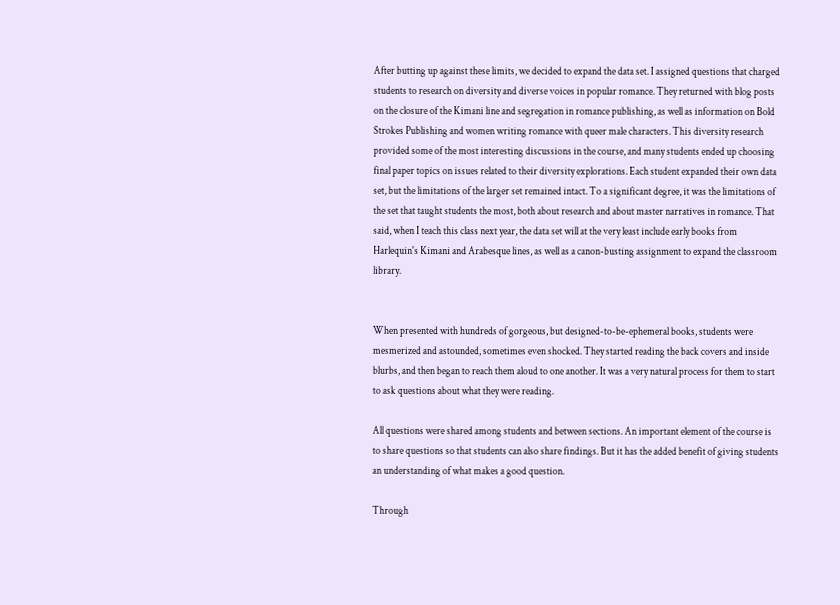After butting up against these limits, we decided to expand the data set. I assigned questions that charged students to research on diversity and diverse voices in popular romance. They returned with blog posts on the closure of the Kimani line and segregation in romance publishing, as well as information on Bold Strokes Publishing and women writing romance with queer male characters. This diversity research provided some of the most interesting discussions in the course, and many students ended up choosing final paper topics on issues related to their diversity explorations. Each student expanded their own data set, but the limitations of the larger set remained intact. To a significant degree, it was the limitations of the set that taught students the most, both about research and about master narratives in romance. That said, when I teach this class next year, the data set will at the very least include early books from Harlequin's Kimani and Arabesque lines, as well as a canon-busting assignment to expand the classroom library.


When presented with hundreds of gorgeous, but designed-to-be-ephemeral books, students were mesmerized and astounded, sometimes even shocked. They started reading the back covers and inside blurbs, and then began to reach them aloud to one another. It was a very natural process for them to start to ask questions about what they were reading.

All questions were shared among students and between sections. An important element of the course is to share questions so that students can also share findings. But it has the added benefit of giving students an understanding of what makes a good question.

Through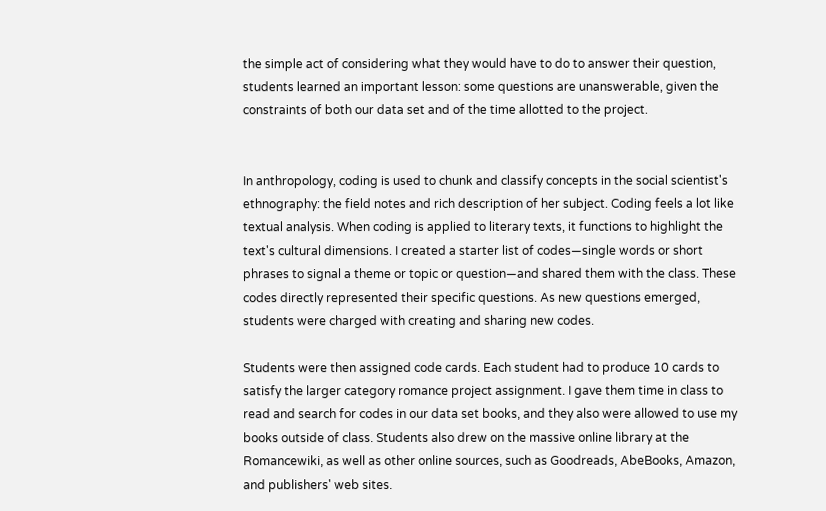the simple act of considering what they would have to do to answer their question, students learned an important lesson: some questions are unanswerable, given the constraints of both our data set and of the time allotted to the project.


In anthropology, coding is used to chunk and classify concepts in the social scientist's ethnography: the field notes and rich description of her subject. Coding feels a lot like textual analysis. When coding is applied to literary texts, it functions to highlight the text's cultural dimensions. I created a starter list of codes—single words or short phrases to signal a theme or topic or question—and shared them with the class. These codes directly represented their specific questions. As new questions emerged, students were charged with creating and sharing new codes.

Students were then assigned code cards. Each student had to produce 10 cards to satisfy the larger category romance project assignment. I gave them time in class to read and search for codes in our data set books, and they also were allowed to use my books outside of class. Students also drew on the massive online library at the Romancewiki, as well as other online sources, such as Goodreads, AbeBooks, Amazon, and publishers' web sites.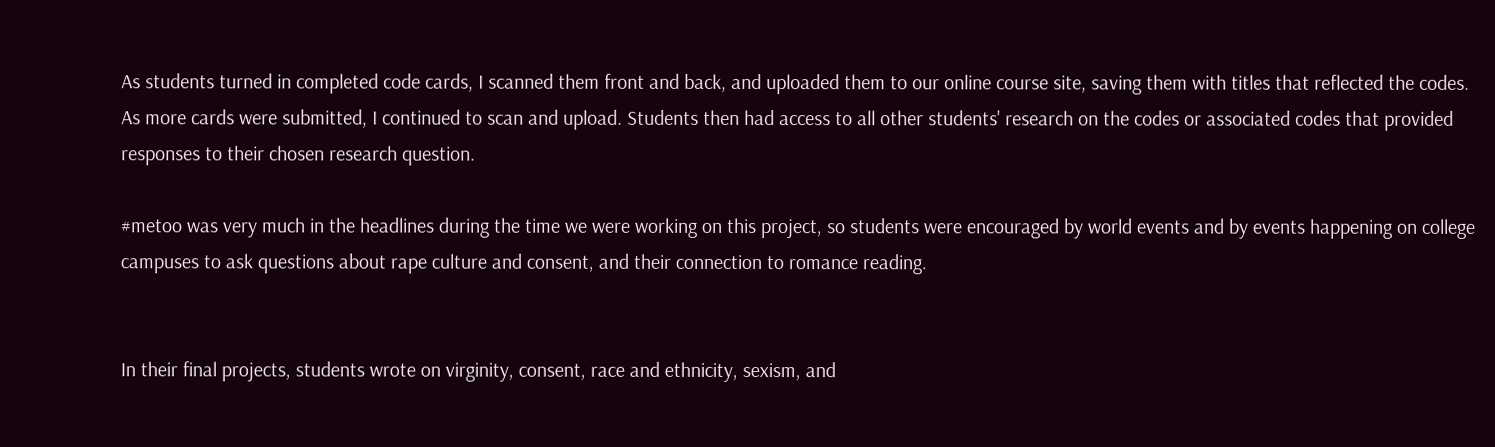As students turned in completed code cards, I scanned them front and back, and uploaded them to our online course site, saving them with titles that reflected the codes. As more cards were submitted, I continued to scan and upload. Students then had access to all other students' research on the codes or associated codes that provided responses to their chosen research question.

#metoo was very much in the headlines during the time we were working on this project, so students were encouraged by world events and by events happening on college campuses to ask questions about rape culture and consent, and their connection to romance reading.


In their final projects, students wrote on virginity, consent, race and ethnicity, sexism, and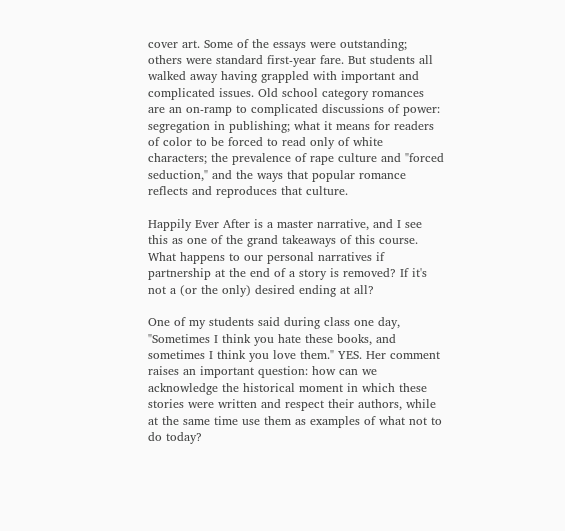cover art. Some of the essays were outstanding; others were standard first-year fare. But students all walked away having grappled with important and complicated issues. Old school category romances are an on-ramp to complicated discussions of power: segregation in publishing; what it means for readers of color to be forced to read only of white characters; the prevalence of rape culture and "forced seduction," and the ways that popular romance reflects and reproduces that culture.

Happily Ever After is a master narrative, and I see this as one of the grand takeaways of this course. What happens to our personal narratives if partnership at the end of a story is removed? If it's not a (or the only) desired ending at all?

One of my students said during class one day, "Sometimes I think you hate these books, and sometimes I think you love them." YES. Her comment raises an important question: how can we acknowledge the historical moment in which these stories were written and respect their authors, while at the same time use them as examples of what not to do today?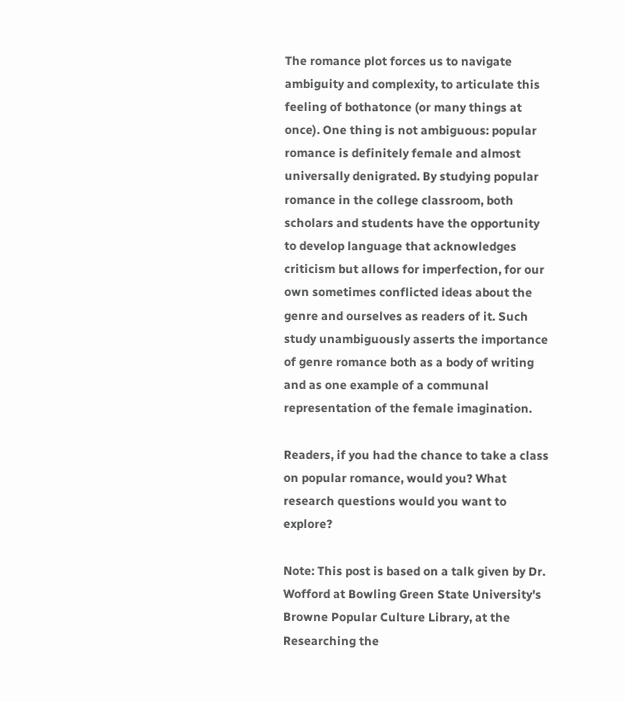The romance plot forces us to navigate ambiguity and complexity, to articulate this feeling of bothatonce (or many things at once). One thing is not ambiguous: popular romance is definitely female and almost universally denigrated. By studying popular romance in the college classroom, both scholars and students have the opportunity to develop language that acknowledges criticism but allows for imperfection, for our own sometimes conflicted ideas about the genre and ourselves as readers of it. Such study unambiguously asserts the importance of genre romance both as a body of writing and as one example of a communal representation of the female imagination.

Readers, if you had the chance to take a class on popular romance, would you? What research questions would you want to explore?

Note: This post is based on a talk given by Dr. Wofford at Bowling Green State University's Browne Popular Culture Library, at the Researching the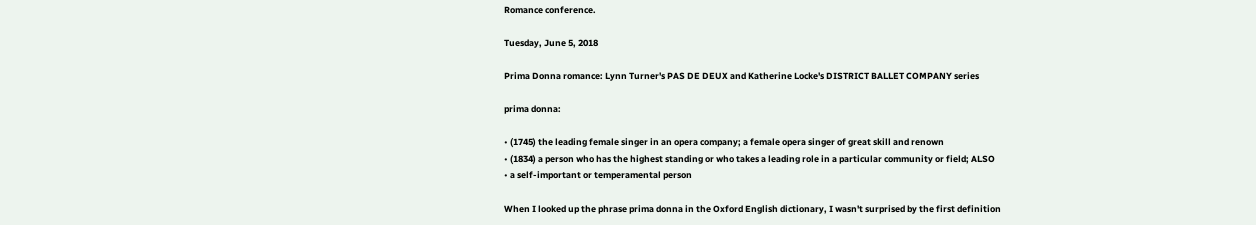Romance conference.

Tuesday, June 5, 2018

Prima Donna romance: Lynn Turner's PAS DE DEUX and Katherine Locke's DISTRICT BALLET COMPANY series

prima donna:

• (1745) the leading female singer in an opera company; a female opera singer of great skill and renown
• (1834) a person who has the highest standing or who takes a leading role in a particular community or field; ALSO
• a self-important or temperamental person

When I looked up the phrase prima donna in the Oxford English dictionary, I wasn't surprised by the first definition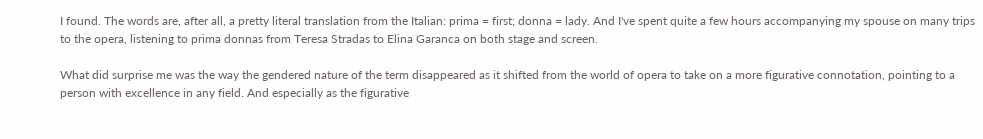I found. The words are, after all, a pretty literal translation from the Italian: prima = first; donna = lady. And I've spent quite a few hours accompanying my spouse on many trips to the opera, listening to prima donnas from Teresa Stradas to Elina Garanca on both stage and screen.

What did surprise me was the way the gendered nature of the term disappeared as it shifted from the world of opera to take on a more figurative connotation, pointing to a person with excellence in any field. And especially as the figurative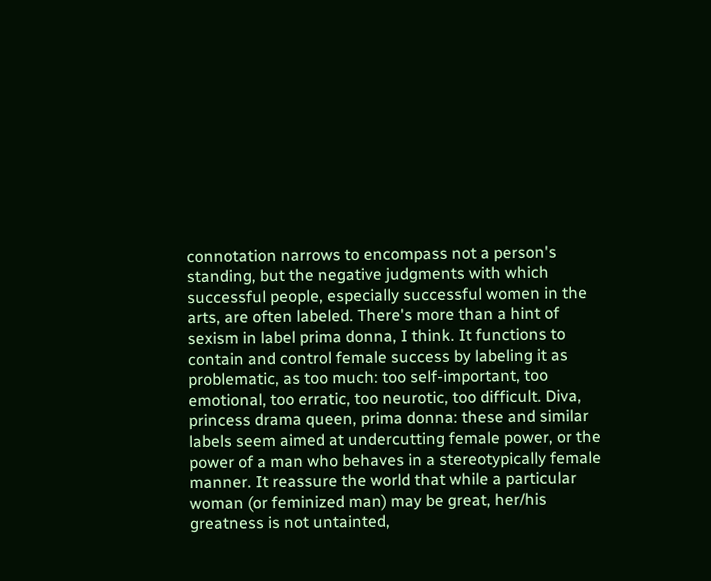connotation narrows to encompass not a person's standing, but the negative judgments with which successful people, especially successful women in the arts, are often labeled. There's more than a hint of sexism in label prima donna, I think. It functions to contain and control female success by labeling it as problematic, as too much: too self-important, too emotional, too erratic, too neurotic, too difficult. Diva, princess drama queen, prima donna: these and similar labels seem aimed at undercutting female power, or the power of a man who behaves in a stereotypically female manner. It reassure the world that while a particular woman (or feminized man) may be great, her/his greatness is not untainted,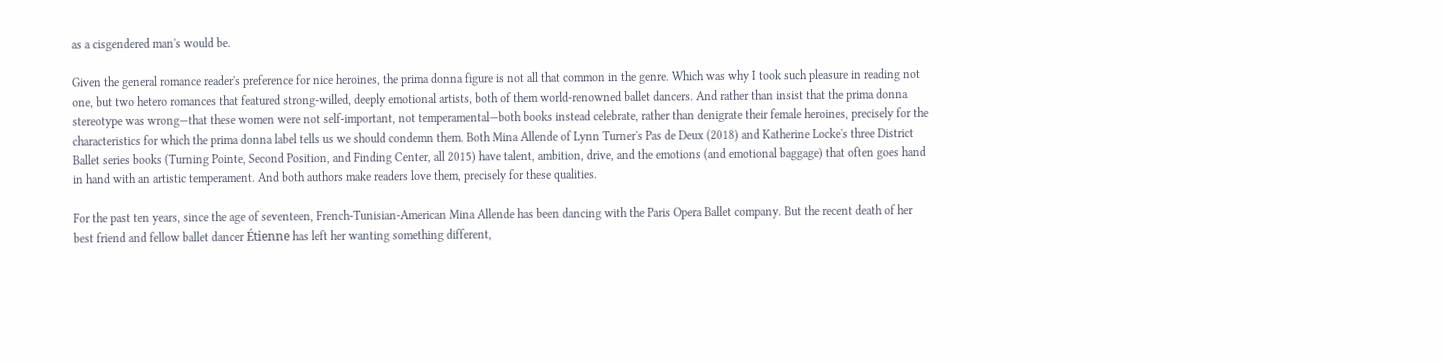as a cisgendered man's would be.

Given the general romance reader's preference for nice heroines, the prima donna figure is not all that common in the genre. Which was why I took such pleasure in reading not one, but two hetero romances that featured strong-willed, deeply emotional artists, both of them world-renowned ballet dancers. And rather than insist that the prima donna stereotype was wrong—that these women were not self-important, not temperamental—both books instead celebrate, rather than denigrate their female heroines, precisely for the characteristics for which the prima donna label tells us we should condemn them. Both Mina Allende of Lynn Turner's Pas de Deux (2018) and Katherine Locke's three District Ballet series books (Turning Pointe, Second Position, and Finding Center, all 2015) have talent, ambition, drive, and the emotions (and emotional baggage) that often goes hand in hand with an artistic temperament. And both authors make readers love them, precisely for these qualities.

For the past ten years, since the age of seventeen, French-Tunisian-American Mina Allende has been dancing with the Paris Opera Ballet company. But the recent death of her best friend and fellow ballet dancer Étienne has left her wanting something different,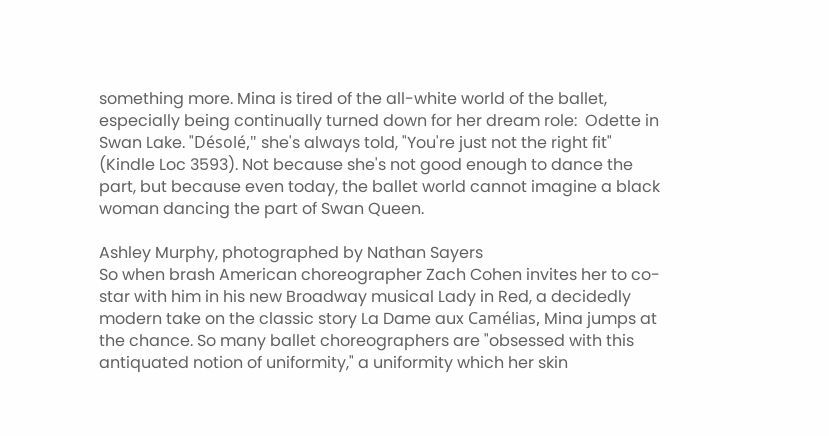something more. Mina is tired of the all-white world of the ballet, especially being continually turned down for her dream role:  Odette in Swan Lake. "Désolé," she's always told, "You're just not the right fit" (Kindle Loc 3593). Not because she's not good enough to dance the part, but because even today, the ballet world cannot imagine a black woman dancing the part of Swan Queen.

Ashley Murphy, photographed by Nathan Sayers
So when brash American choreographer Zach Cohen invites her to co-star with him in his new Broadway musical Lady in Red, a decidedly modern take on the classic story La Dame aux Camélias, Mina jumps at the chance. So many ballet choreographers are "obsessed with this antiquated notion of uniformity," a uniformity which her skin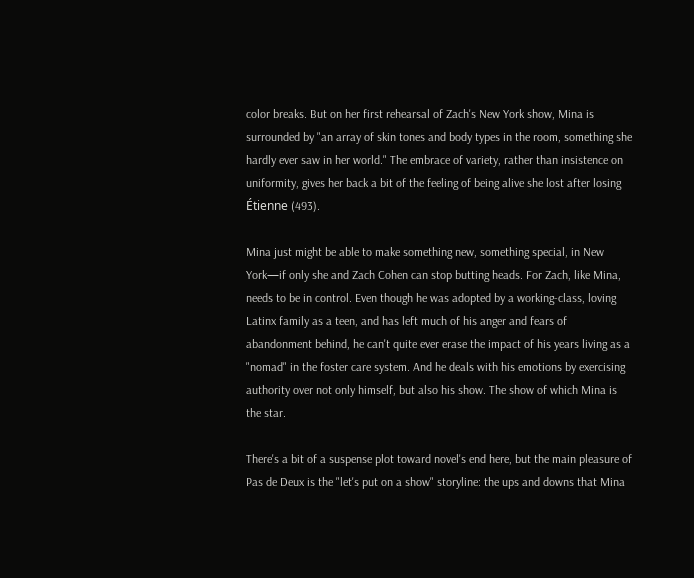color breaks. But on her first rehearsal of Zach's New York show, Mina is surrounded by "an array of skin tones and body types in the room, something she hardly ever saw in her world." The embrace of variety, rather than insistence on uniformity, gives her back a bit of the feeling of being alive she lost after losing Étienne (493).

Mina just might be able to make something new, something special, in New York—if only she and Zach Cohen can stop butting heads. For Zach, like Mina, needs to be in control. Even though he was adopted by a working-class, loving Latinx family as a teen, and has left much of his anger and fears of abandonment behind, he can't quite ever erase the impact of his years living as a "nomad" in the foster care system. And he deals with his emotions by exercising authority over not only himself, but also his show. The show of which Mina is the star.

There's a bit of a suspense plot toward novel's end here, but the main pleasure of Pas de Deux is the "let's put on a show" storyline: the ups and downs that Mina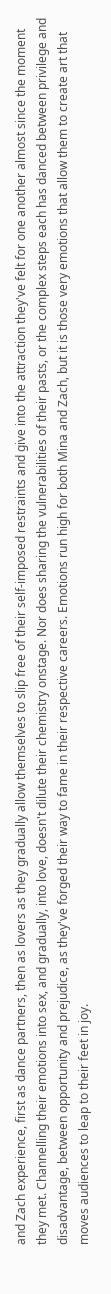and Zach experience, first as dance partners, then as lovers as they gradually allow themselves to slip free of their self-imposed restraints and give into the attraction they've felt for one another almost since the moment they met. Channelling their emotions into sex, and gradually, into love, doesn't dilute their chemistry onstage. Nor does sharing the vulnerabilities of their pasts, or the complex steps each has danced between privilege and disadvantage, between opportunity and prejudice, as they've forged their way to fame in their respective careers. Emotions run high for both Mina and Zach, but it is those very emotions that allow them to create art that moves audiences to leap to their feet in joy.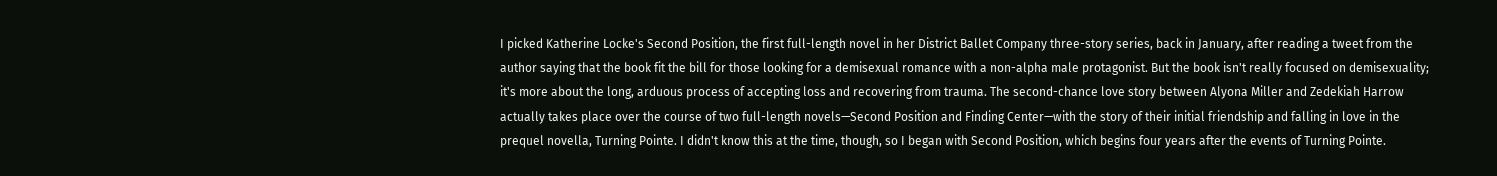I picked Katherine Locke's Second Position, the first full-length novel in her District Ballet Company three-story series, back in January, after reading a tweet from the author saying that the book fit the bill for those looking for a demisexual romance with a non-alpha male protagonist. But the book isn't really focused on demisexuality; it's more about the long, arduous process of accepting loss and recovering from trauma. The second-chance love story between Alyona Miller and Zedekiah Harrow actually takes place over the course of two full-length novels—Second Position and Finding Center—with the story of their initial friendship and falling in love in the prequel novella, Turning Pointe. I didn't know this at the time, though, so I began with Second Position, which begins four years after the events of Turning Pointe.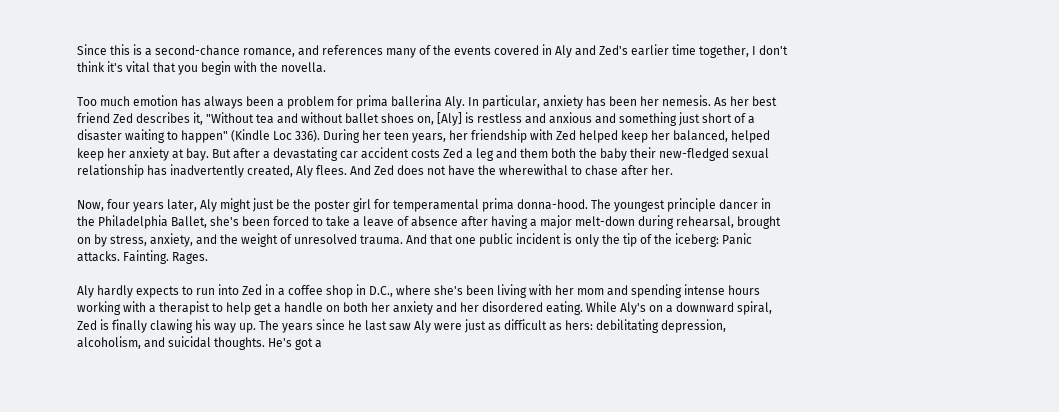Since this is a second-chance romance, and references many of the events covered in Aly and Zed's earlier time together, I don't think it's vital that you begin with the novella.

Too much emotion has always been a problem for prima ballerina Aly. In particular, anxiety has been her nemesis. As her best friend Zed describes it, "Without tea and without ballet shoes on, [Aly] is restless and anxious and something just short of a disaster waiting to happen" (Kindle Loc 336). During her teen years, her friendship with Zed helped keep her balanced, helped keep her anxiety at bay. But after a devastating car accident costs Zed a leg and them both the baby their new-fledged sexual relationship has inadvertently created, Aly flees. And Zed does not have the wherewithal to chase after her.

Now, four years later, Aly might just be the poster girl for temperamental prima donna-hood. The youngest principle dancer in the Philadelphia Ballet, she's been forced to take a leave of absence after having a major melt-down during rehearsal, brought on by stress, anxiety, and the weight of unresolved trauma. And that one public incident is only the tip of the iceberg: Panic attacks. Fainting. Rages.

Aly hardly expects to run into Zed in a coffee shop in D.C., where she's been living with her mom and spending intense hours working with a therapist to help get a handle on both her anxiety and her disordered eating. While Aly's on a downward spiral, Zed is finally clawing his way up. The years since he last saw Aly were just as difficult as hers: debilitating depression, alcoholism, and suicidal thoughts. He's got a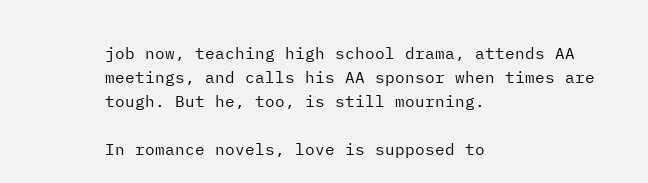job now, teaching high school drama, attends AA meetings, and calls his AA sponsor when times are tough. But he, too, is still mourning.

In romance novels, love is supposed to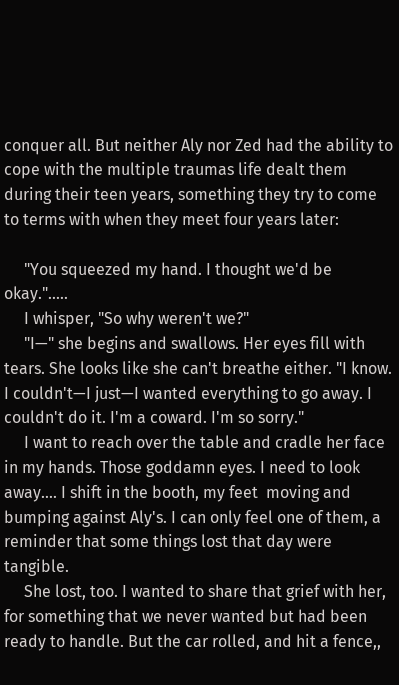conquer all. But neither Aly nor Zed had the ability to cope with the multiple traumas life dealt them during their teen years, something they try to come to terms with when they meet four years later:

     "You squeezed my hand. I thought we'd be okay.".....
     I whisper, "So why weren't we?"
     "I—" she begins and swallows. Her eyes fill with tears. She looks like she can't breathe either. "I know. I couldn't—I just—I wanted everything to go away. I couldn't do it. I'm a coward. I'm so sorry."
     I want to reach over the table and cradle her face in my hands. Those goddamn eyes. I need to look away.... I shift in the booth, my feet  moving and bumping against Aly's. I can only feel one of them, a reminder that some things lost that day were tangible.
     She lost, too. I wanted to share that grief with her, for something that we never wanted but had been ready to handle. But the car rolled, and hit a fence,,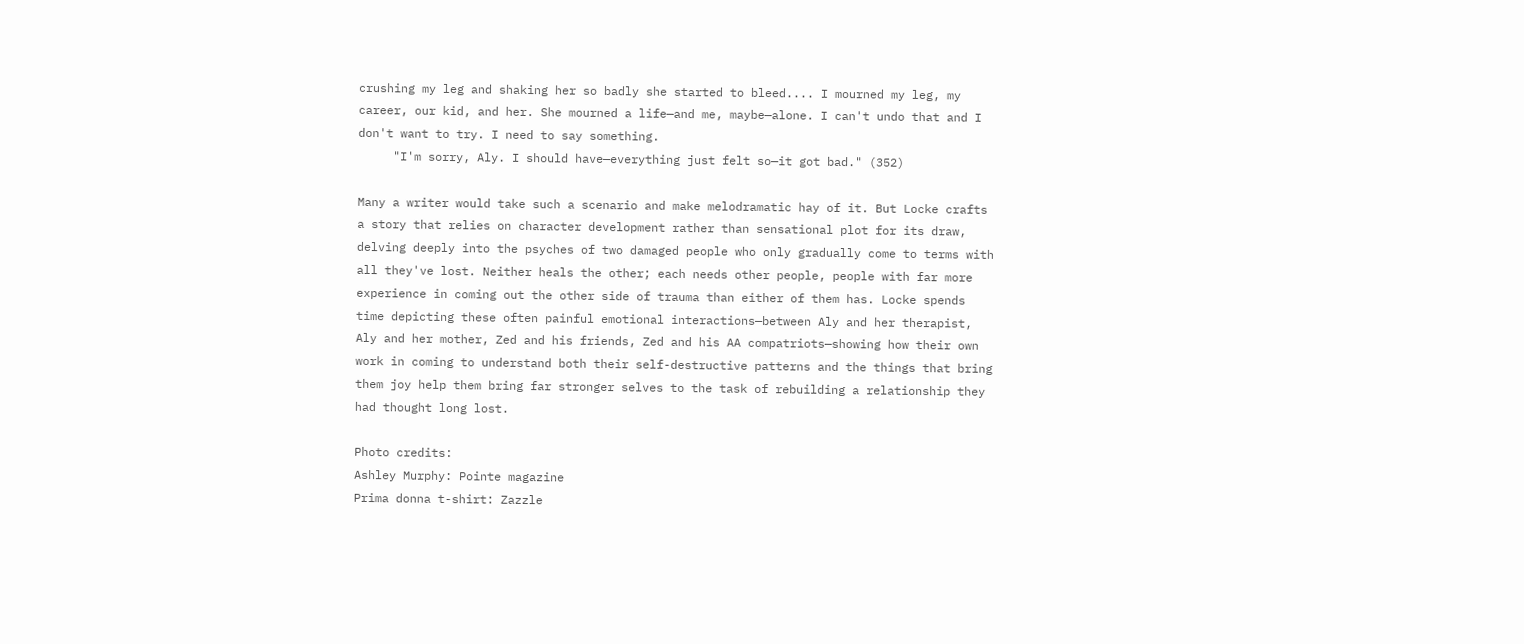crushing my leg and shaking her so badly she started to bleed.... I mourned my leg, my career, our kid, and her. She mourned a life—and me, maybe—alone. I can't undo that and I don't want to try. I need to say something.
     "I'm sorry, Aly. I should have—everything just felt so—it got bad." (352)

Many a writer would take such a scenario and make melodramatic hay of it. But Locke crafts a story that relies on character development rather than sensational plot for its draw, delving deeply into the psyches of two damaged people who only gradually come to terms with all they've lost. Neither heals the other; each needs other people, people with far more experience in coming out the other side of trauma than either of them has. Locke spends time depicting these often painful emotional interactions—between Aly and her therapist, Aly and her mother, Zed and his friends, Zed and his AA compatriots—showing how their own work in coming to understand both their self-destructive patterns and the things that bring them joy help them bring far stronger selves to the task of rebuilding a relationship they had thought long lost.

Photo credits:
Ashley Murphy: Pointe magazine
Prima donna t-shirt: Zazzle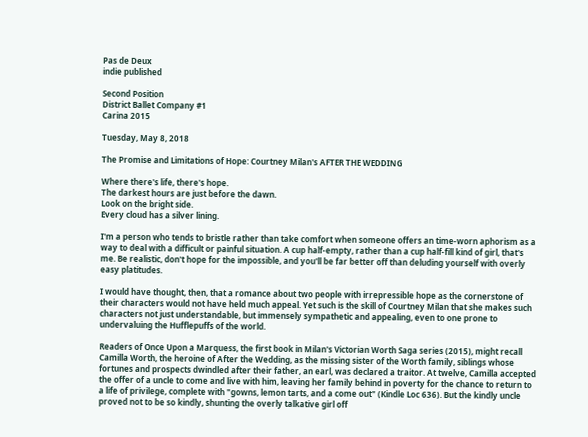Pas de Deux
indie published

Second Position
District Ballet Company #1
Carina 2015

Tuesday, May 8, 2018

The Promise and Limitations of Hope: Courtney Milan's AFTER THE WEDDING

Where there's life, there's hope.
The darkest hours are just before the dawn.
Look on the bright side.
Every cloud has a silver lining.

I'm a person who tends to bristle rather than take comfort when someone offers an time-worn aphorism as a way to deal with a difficult or painful situation. A cup half-empty, rather than a cup half-fill kind of girl, that's me. Be realistic, don't hope for the impossible, and you'll be far better off than deluding yourself with overly easy platitudes.

I would have thought, then, that a romance about two people with irrepressible hope as the cornerstone of their characters would not have held much appeal. Yet such is the skill of Courtney Milan that she makes such characters not just understandable, but immensely sympathetic and appealing, even to one prone to undervaluing the Hufflepuffs of the world.

Readers of Once Upon a Marquess, the first book in Milan's Victorian Worth Saga series (2015), might recall Camilla Worth, the heroine of After the Wedding, as the missing sister of the Worth family, siblings whose fortunes and prospects dwindled after their father, an earl, was declared a traitor. At twelve, Camilla accepted the offer of a uncle to come and live with him, leaving her family behind in poverty for the chance to return to a life of privilege, complete with "gowns, lemon tarts, and a come out" (Kindle Loc 636). But the kindly uncle proved not to be so kindly, shunting the overly talkative girl off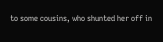to some cousins, who shunted her off in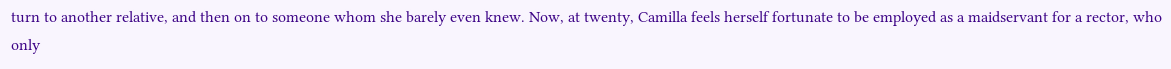turn to another relative, and then on to someone whom she barely even knew. Now, at twenty, Camilla feels herself fortunate to be employed as a maidservant for a rector, who only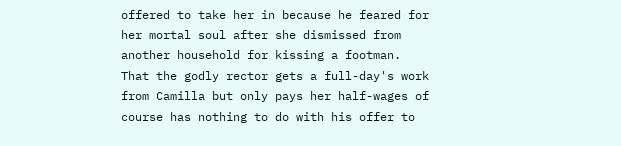offered to take her in because he feared for her mortal soul after she dismissed from another household for kissing a footman. That the godly rector gets a full-day's work from Camilla but only pays her half-wages of course has nothing to do with his offer to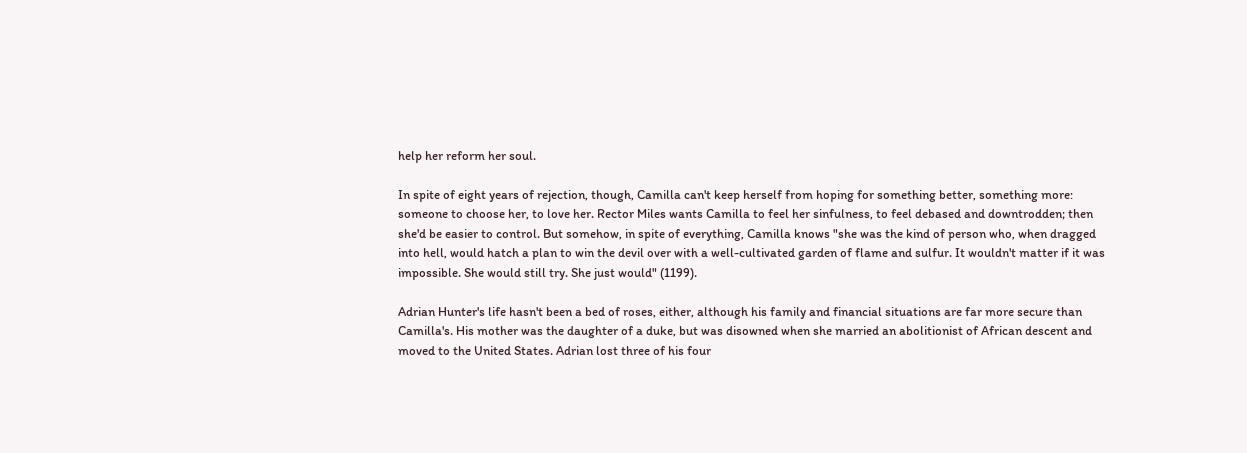help her reform her soul.

In spite of eight years of rejection, though, Camilla can't keep herself from hoping for something better, something more: someone to choose her, to love her. Rector Miles wants Camilla to feel her sinfulness, to feel debased and downtrodden; then she'd be easier to control. But somehow, in spite of everything, Camilla knows "she was the kind of person who, when dragged into hell, would hatch a plan to win the devil over with a well-cultivated garden of flame and sulfur. It wouldn't matter if it was impossible. She would still try. She just would" (1199).

Adrian Hunter's life hasn't been a bed of roses, either, although his family and financial situations are far more secure than Camilla's. His mother was the daughter of a duke, but was disowned when she married an abolitionist of African descent and moved to the United States. Adrian lost three of his four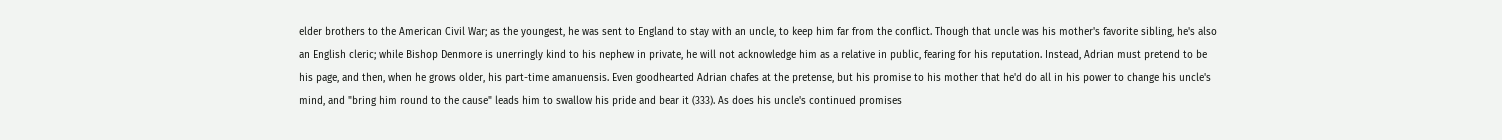elder brothers to the American Civil War; as the youngest, he was sent to England to stay with an uncle, to keep him far from the conflict. Though that uncle was his mother's favorite sibling, he's also an English cleric; while Bishop Denmore is unerringly kind to his nephew in private, he will not acknowledge him as a relative in public, fearing for his reputation. Instead, Adrian must pretend to be his page, and then, when he grows older, his part-time amanuensis. Even goodhearted Adrian chafes at the pretense, but his promise to his mother that he'd do all in his power to change his uncle's mind, and "bring him round to the cause" leads him to swallow his pride and bear it (333). As does his uncle's continued promises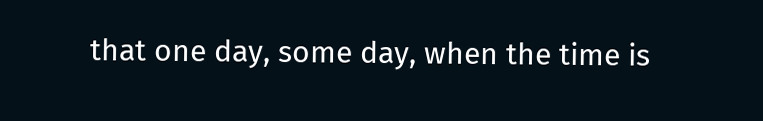that one day, some day, when the time is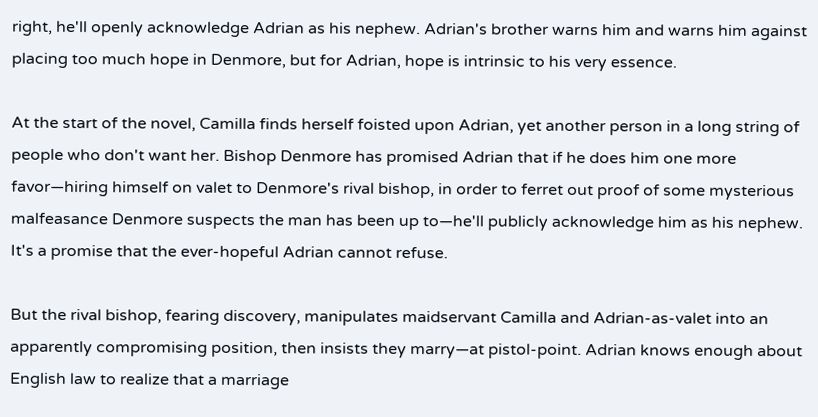right, he'll openly acknowledge Adrian as his nephew. Adrian's brother warns him and warns him against placing too much hope in Denmore, but for Adrian, hope is intrinsic to his very essence.

At the start of the novel, Camilla finds herself foisted upon Adrian, yet another person in a long string of people who don't want her. Bishop Denmore has promised Adrian that if he does him one more favor—hiring himself on valet to Denmore's rival bishop, in order to ferret out proof of some mysterious malfeasance Denmore suspects the man has been up to—he'll publicly acknowledge him as his nephew. It's a promise that the ever-hopeful Adrian cannot refuse.

But the rival bishop, fearing discovery, manipulates maidservant Camilla and Adrian-as-valet into an apparently compromising position, then insists they marry—at pistol-point. Adrian knows enough about English law to realize that a marriage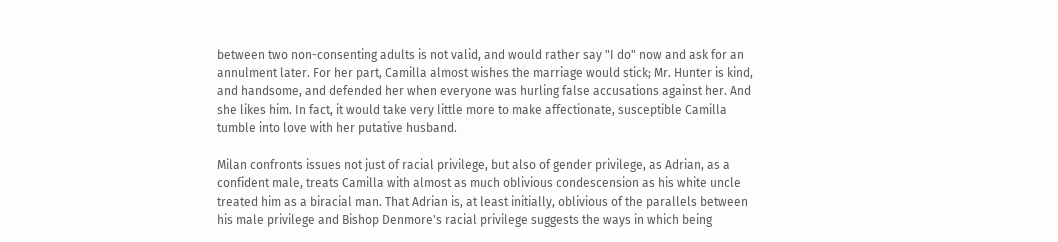between two non-consenting adults is not valid, and would rather say "I do" now and ask for an annulment later. For her part, Camilla almost wishes the marriage would stick; Mr. Hunter is kind, and handsome, and defended her when everyone was hurling false accusations against her. And she likes him. In fact, it would take very little more to make affectionate, susceptible Camilla tumble into love with her putative husband.

Milan confronts issues not just of racial privilege, but also of gender privilege, as Adrian, as a confident male, treats Camilla with almost as much oblivious condescension as his white uncle treated him as a biracial man. That Adrian is, at least initially, oblivious of the parallels between his male privilege and Bishop Denmore's racial privilege suggests the ways in which being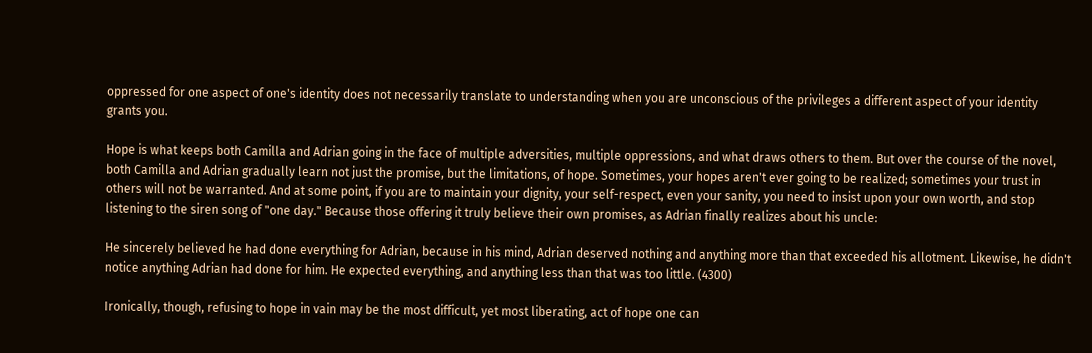oppressed for one aspect of one's identity does not necessarily translate to understanding when you are unconscious of the privileges a different aspect of your identity grants you.

Hope is what keeps both Camilla and Adrian going in the face of multiple adversities, multiple oppressions, and what draws others to them. But over the course of the novel, both Camilla and Adrian gradually learn not just the promise, but the limitations, of hope. Sometimes, your hopes aren't ever going to be realized; sometimes your trust in others will not be warranted. And at some point, if you are to maintain your dignity, your self-respect, even your sanity, you need to insist upon your own worth, and stop listening to the siren song of "one day." Because those offering it truly believe their own promises, as Adrian finally realizes about his uncle:

He sincerely believed he had done everything for Adrian, because in his mind, Adrian deserved nothing and anything more than that exceeded his allotment. Likewise, he didn't notice anything Adrian had done for him. He expected everything, and anything less than that was too little. (4300)

Ironically, though, refusing to hope in vain may be the most difficult, yet most liberating, act of hope one can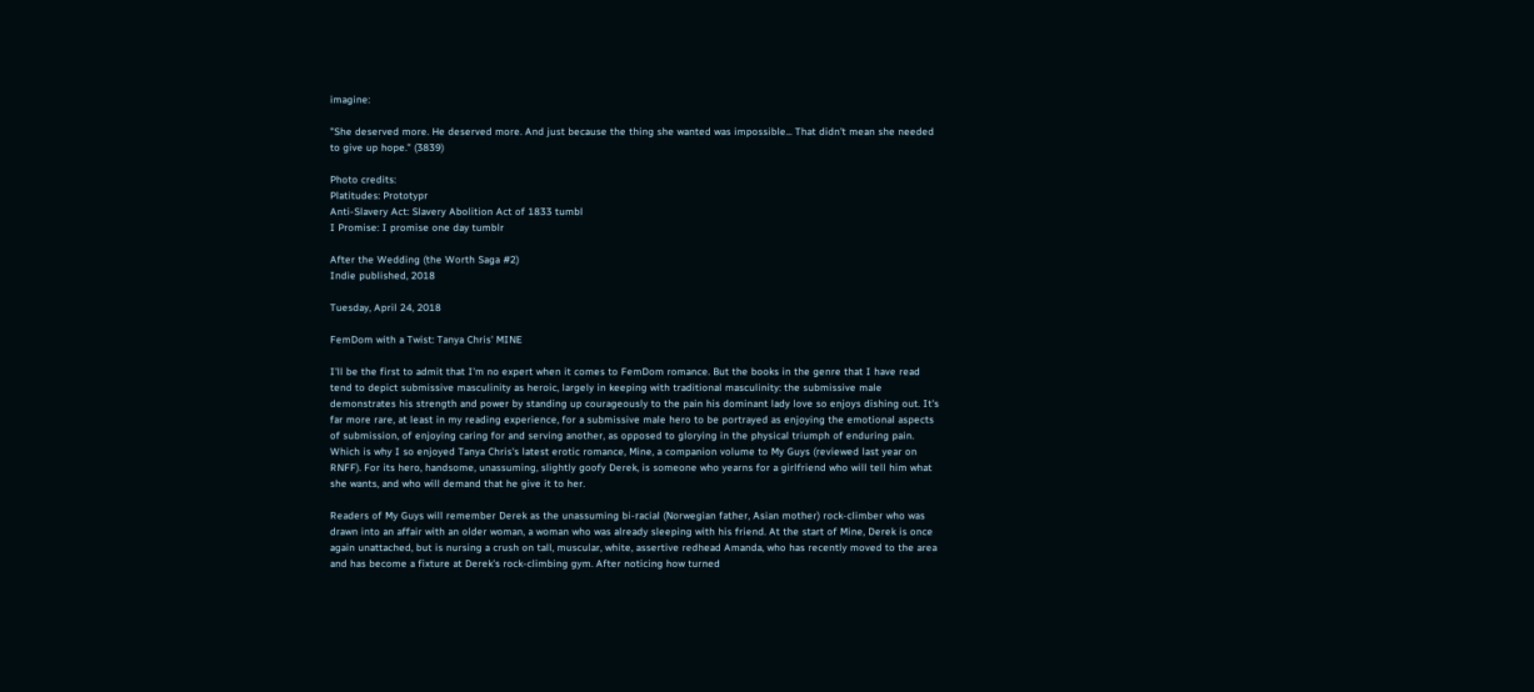imagine:

"She deserved more. He deserved more. And just because the thing she wanted was impossible... That didn't mean she needed to give up hope." (3839)

Photo credits:
Platitudes: Prototypr
Anti-Slavery Act: Slavery Abolition Act of 1833 tumbl
I Promise: I promise one day tumblr

After the Wedding (the Worth Saga #2)
Indie published, 2018

Tuesday, April 24, 2018

FemDom with a Twist: Tanya Chris' MINE

I'll be the first to admit that I'm no expert when it comes to FemDom romance. But the books in the genre that I have read tend to depict submissive masculinity as heroic, largely in keeping with traditional masculinity: the submissive male demonstrates his strength and power by standing up courageously to the pain his dominant lady love so enjoys dishing out. It's far more rare, at least in my reading experience, for a submissive male hero to be portrayed as enjoying the emotional aspects of submission, of enjoying caring for and serving another, as opposed to glorying in the physical triumph of enduring pain. Which is why I so enjoyed Tanya Chris's latest erotic romance, Mine, a companion volume to My Guys (reviewed last year on RNFF). For its hero, handsome, unassuming, slightly goofy Derek, is someone who yearns for a girlfriend who will tell him what she wants, and who will demand that he give it to her.

Readers of My Guys will remember Derek as the unassuming bi-racial (Norwegian father, Asian mother) rock-climber who was drawn into an affair with an older woman, a woman who was already sleeping with his friend. At the start of Mine, Derek is once again unattached, but is nursing a crush on tall, muscular, white, assertive redhead Amanda, who has recently moved to the area and has become a fixture at Derek's rock-climbing gym. After noticing how turned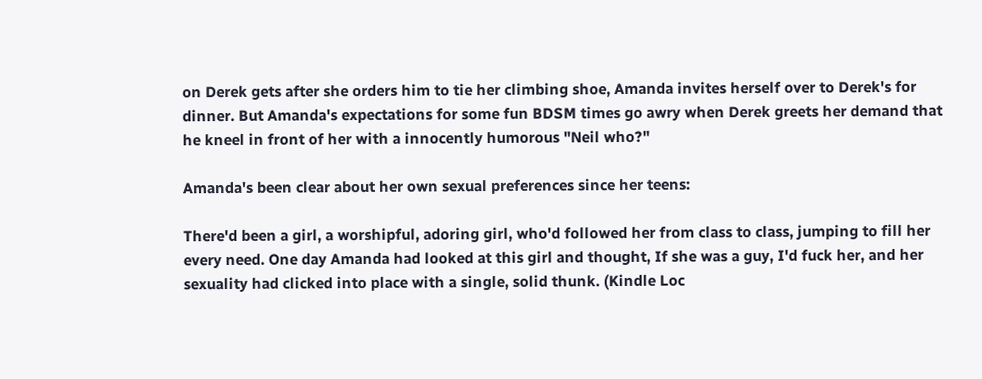on Derek gets after she orders him to tie her climbing shoe, Amanda invites herself over to Derek's for dinner. But Amanda's expectations for some fun BDSM times go awry when Derek greets her demand that he kneel in front of her with a innocently humorous "Neil who?"

Amanda's been clear about her own sexual preferences since her teens:

There'd been a girl, a worshipful, adoring girl, who'd followed her from class to class, jumping to fill her every need. One day Amanda had looked at this girl and thought, If she was a guy, I'd fuck her, and her sexuality had clicked into place with a single, solid thunk. (Kindle Loc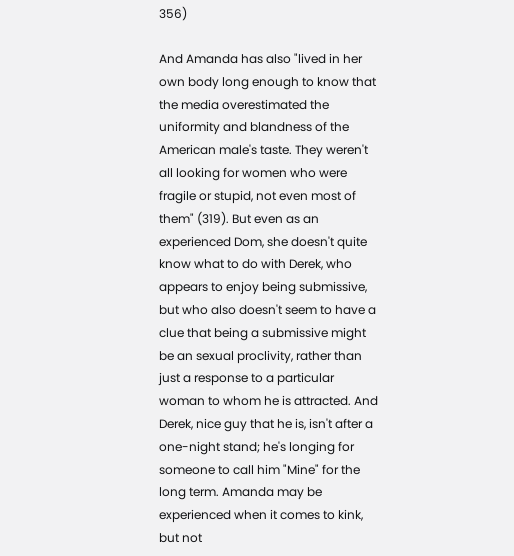356)

And Amanda has also "lived in her own body long enough to know that the media overestimated the uniformity and blandness of the American male's taste. They weren't all looking for women who were fragile or stupid, not even most of them" (319). But even as an experienced Dom, she doesn't quite know what to do with Derek, who appears to enjoy being submissive, but who also doesn't seem to have a clue that being a submissive might be an sexual proclivity, rather than just a response to a particular woman to whom he is attracted. And Derek, nice guy that he is, isn't after a one-night stand; he's longing for someone to call him "Mine" for the long term. Amanda may be experienced when it comes to kink, but not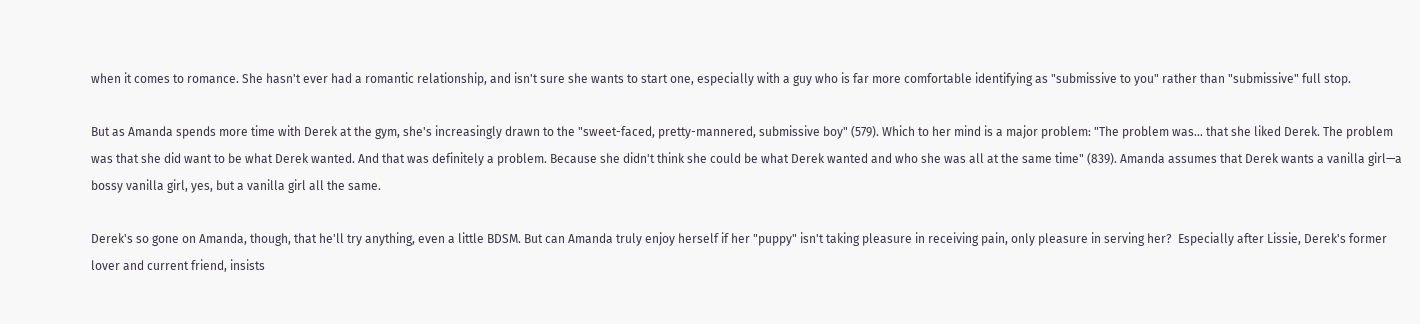when it comes to romance. She hasn't ever had a romantic relationship, and isn't sure she wants to start one, especially with a guy who is far more comfortable identifying as "submissive to you" rather than "submissive" full stop.

But as Amanda spends more time with Derek at the gym, she's increasingly drawn to the "sweet-faced, pretty-mannered, submissive boy" (579). Which to her mind is a major problem: "The problem was... that she liked Derek. The problem was that she did want to be what Derek wanted. And that was definitely a problem. Because she didn't think she could be what Derek wanted and who she was all at the same time" (839). Amanda assumes that Derek wants a vanilla girl—a bossy vanilla girl, yes, but a vanilla girl all the same.

Derek's so gone on Amanda, though, that he'll try anything, even a little BDSM. But can Amanda truly enjoy herself if her "puppy" isn't taking pleasure in receiving pain, only pleasure in serving her?  Especially after Lissie, Derek's former lover and current friend, insists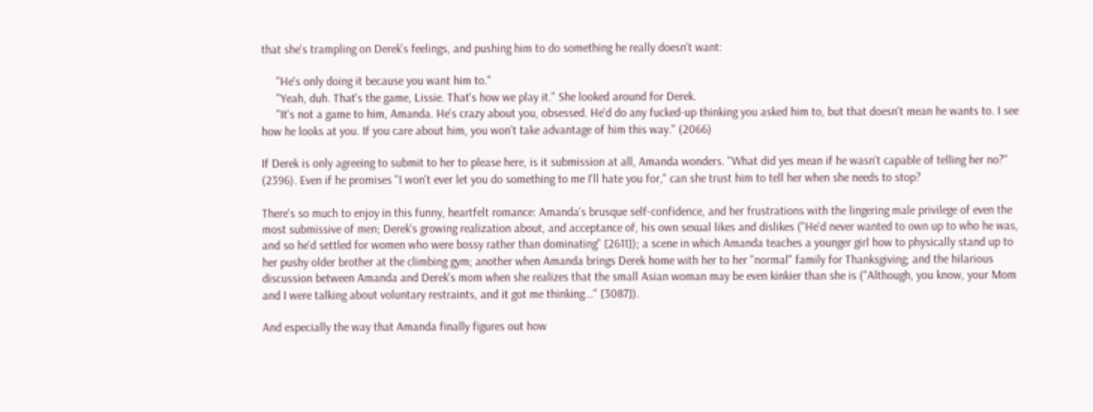that she's trampling on Derek's feelings, and pushing him to do something he really doesn't want:

     "He's only doing it because you want him to."
     "Yeah, duh. That's the game, Lissie. That's how we play it." She looked around for Derek.
     "It's not a game to him, Amanda. He's crazy about you, obsessed. He'd do any fucked-up thinking you asked him to, but that doesn't mean he wants to. I see how he looks at you. If you care about him, you won't take advantage of him this way." (2066)

If Derek is only agreeing to submit to her to please here, is it submission at all, Amanda wonders. "What did yes mean if he wasn't capable of telling her no?" (2396). Even if he promises "I won't ever let you do something to me I'll hate you for," can she trust him to tell her when she needs to stop?

There's so much to enjoy in this funny, heartfelt romance: Amanda's brusque self-confidence, and her frustrations with the lingering male privilege of even the most submissive of men; Derek's growing realization about, and acceptance of, his own sexual likes and dislikes ("He'd never wanted to own up to who he was, and so he'd settled for women who were bossy rather than dominating" [2611]); a scene in which Amanda teaches a younger girl how to physically stand up to her pushy older brother at the climbing gym; another when Amanda brings Derek home with her to her "normal" family for Thanksgiving; and the hilarious discussion between Amanda and Derek's mom when she realizes that the small Asian woman may be even kinkier than she is ("Although, you know, your Mom and I were talking about voluntary restraints, and it got me thinking..." [3087]).

And especially the way that Amanda finally figures out how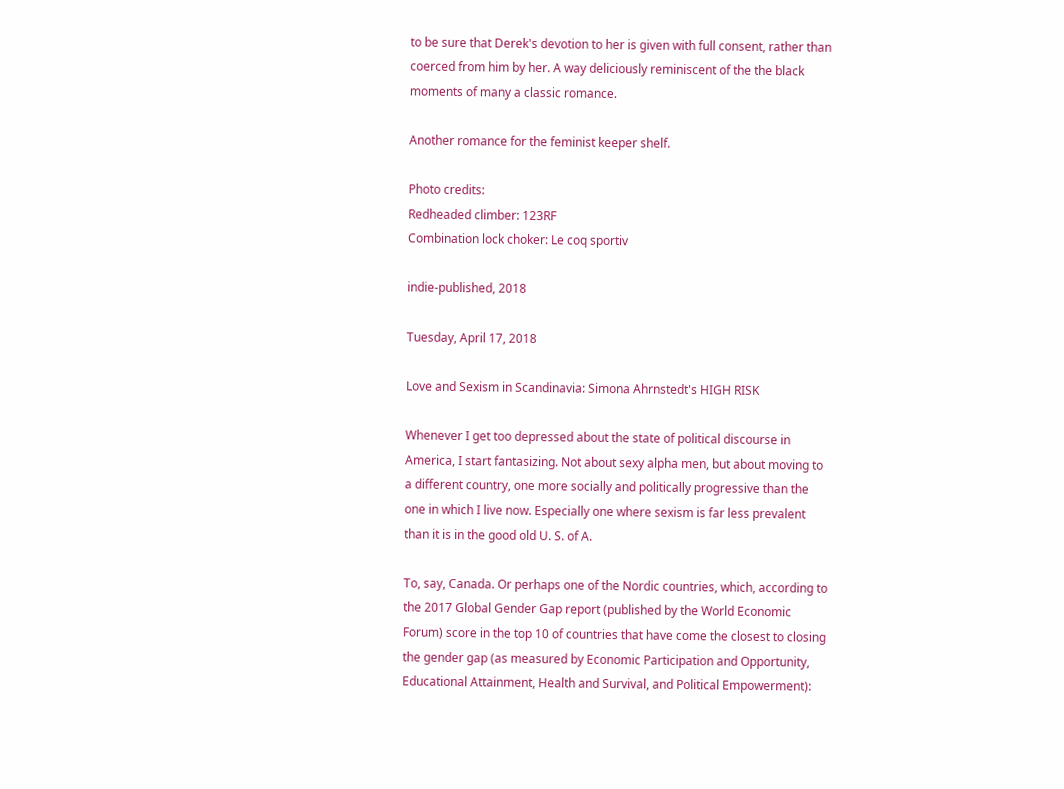to be sure that Derek's devotion to her is given with full consent, rather than coerced from him by her. A way deliciously reminiscent of the the black moments of many a classic romance.

Another romance for the feminist keeper shelf.

Photo credits:
Redheaded climber: 123RF
Combination lock choker: Le coq sportiv

indie-published, 2018

Tuesday, April 17, 2018

Love and Sexism in Scandinavia: Simona Ahrnstedt's HIGH RISK

Whenever I get too depressed about the state of political discourse in America, I start fantasizing. Not about sexy alpha men, but about moving to a different country, one more socially and politically progressive than the one in which I live now. Especially one where sexism is far less prevalent than it is in the good old U. S. of A.

To, say, Canada. Or perhaps one of the Nordic countries, which, according to the 2017 Global Gender Gap report (published by the World Economic Forum) score in the top 10 of countries that have come the closest to closing the gender gap (as measured by Economic Participation and Opportunity, Educational Attainment, Health and Survival, and Political Empowerment):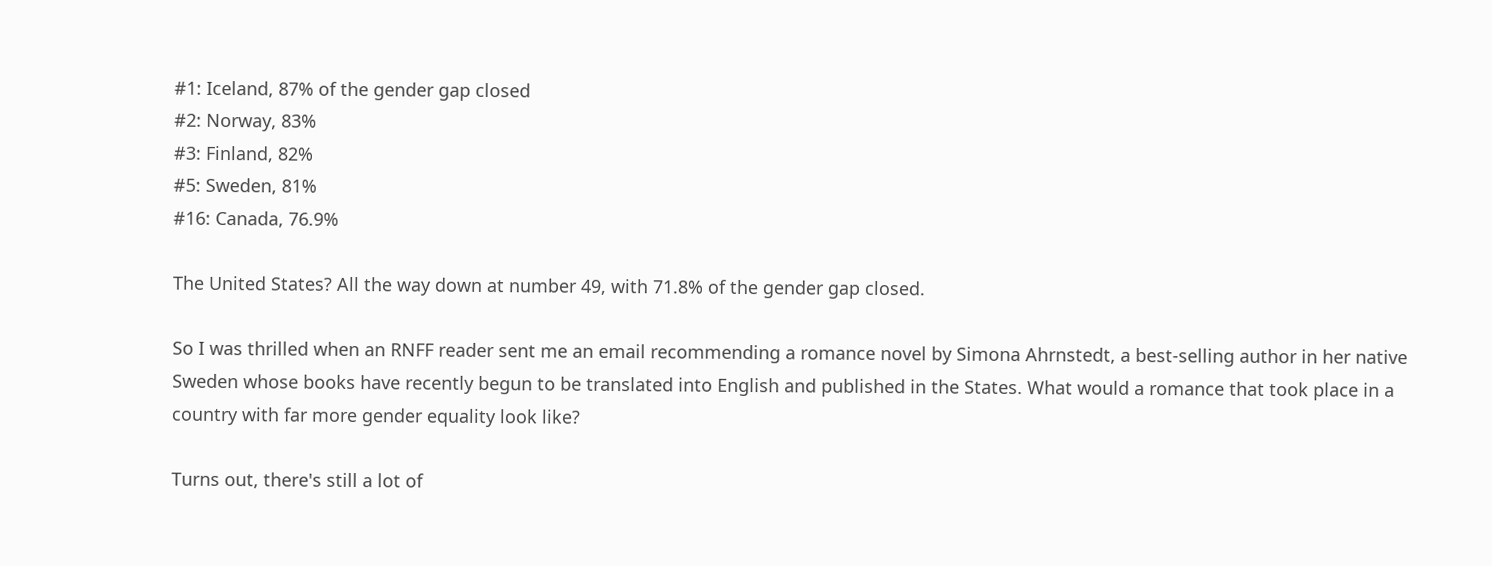#1: Iceland, 87% of the gender gap closed
#2: Norway, 83%
#3: Finland, 82%
#5: Sweden, 81%
#16: Canada, 76.9%

The United States? All the way down at number 49, with 71.8% of the gender gap closed.

So I was thrilled when an RNFF reader sent me an email recommending a romance novel by Simona Ahrnstedt, a best-selling author in her native Sweden whose books have recently begun to be translated into English and published in the States. What would a romance that took place in a country with far more gender equality look like?

Turns out, there's still a lot of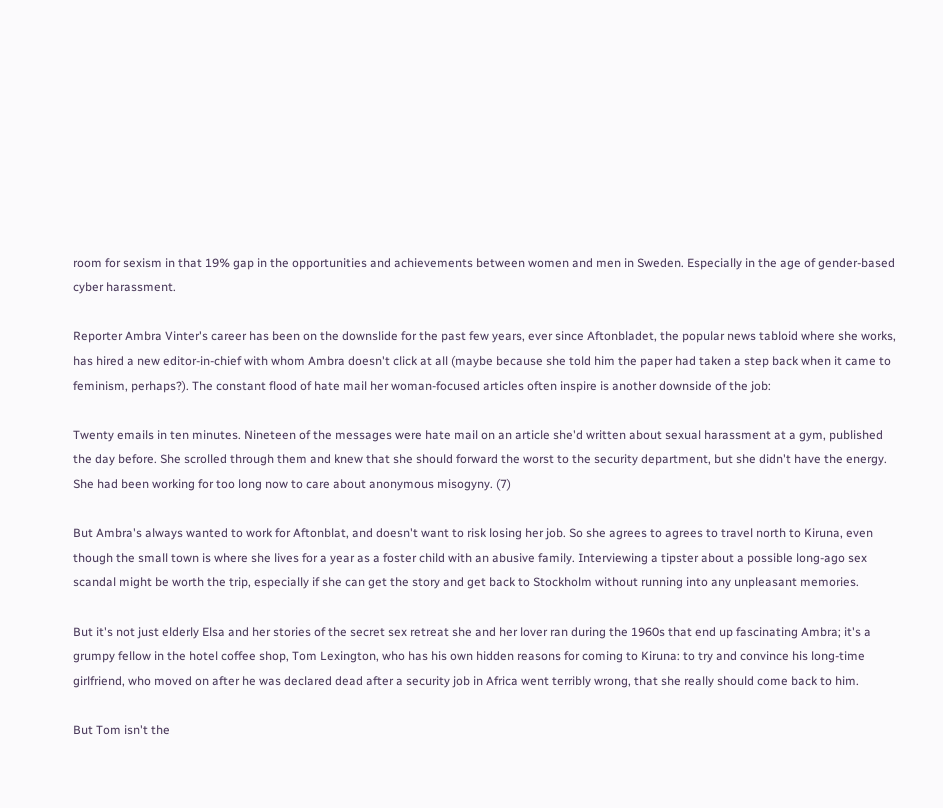room for sexism in that 19% gap in the opportunities and achievements between women and men in Sweden. Especially in the age of gender-based cyber harassment.

Reporter Ambra Vinter's career has been on the downslide for the past few years, ever since Aftonbladet, the popular news tabloid where she works, has hired a new editor-in-chief with whom Ambra doesn't click at all (maybe because she told him the paper had taken a step back when it came to feminism, perhaps?). The constant flood of hate mail her woman-focused articles often inspire is another downside of the job:

Twenty emails in ten minutes. Nineteen of the messages were hate mail on an article she'd written about sexual harassment at a gym, published the day before. She scrolled through them and knew that she should forward the worst to the security department, but she didn't have the energy. She had been working for too long now to care about anonymous misogyny. (7)

But Ambra's always wanted to work for Aftonblat, and doesn't want to risk losing her job. So she agrees to agrees to travel north to Kiruna, even though the small town is where she lives for a year as a foster child with an abusive family. Interviewing a tipster about a possible long-ago sex scandal might be worth the trip, especially if she can get the story and get back to Stockholm without running into any unpleasant memories.

But it's not just elderly Elsa and her stories of the secret sex retreat she and her lover ran during the 1960s that end up fascinating Ambra; it's a grumpy fellow in the hotel coffee shop, Tom Lexington, who has his own hidden reasons for coming to Kiruna: to try and convince his long-time girlfriend, who moved on after he was declared dead after a security job in Africa went terribly wrong, that she really should come back to him.

But Tom isn't the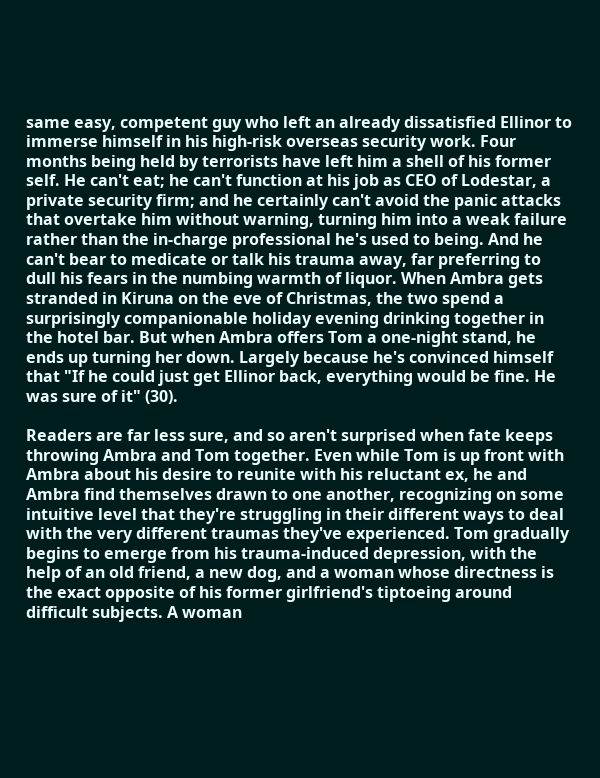same easy, competent guy who left an already dissatisfied Ellinor to immerse himself in his high-risk overseas security work. Four months being held by terrorists have left him a shell of his former self. He can't eat; he can't function at his job as CEO of Lodestar, a private security firm; and he certainly can't avoid the panic attacks that overtake him without warning, turning him into a weak failure rather than the in-charge professional he's used to being. And he can't bear to medicate or talk his trauma away, far preferring to dull his fears in the numbing warmth of liquor. When Ambra gets stranded in Kiruna on the eve of Christmas, the two spend a surprisingly companionable holiday evening drinking together in the hotel bar. But when Ambra offers Tom a one-night stand, he ends up turning her down. Largely because he's convinced himself that "If he could just get Ellinor back, everything would be fine. He was sure of it" (30).

Readers are far less sure, and so aren't surprised when fate keeps throwing Ambra and Tom together. Even while Tom is up front with Ambra about his desire to reunite with his reluctant ex, he and Ambra find themselves drawn to one another, recognizing on some intuitive level that they're struggling in their different ways to deal with the very different traumas they've experienced. Tom gradually begins to emerge from his trauma-induced depression, with the help of an old friend, a new dog, and a woman whose directness is the exact opposite of his former girlfriend's tiptoeing around difficult subjects. A woman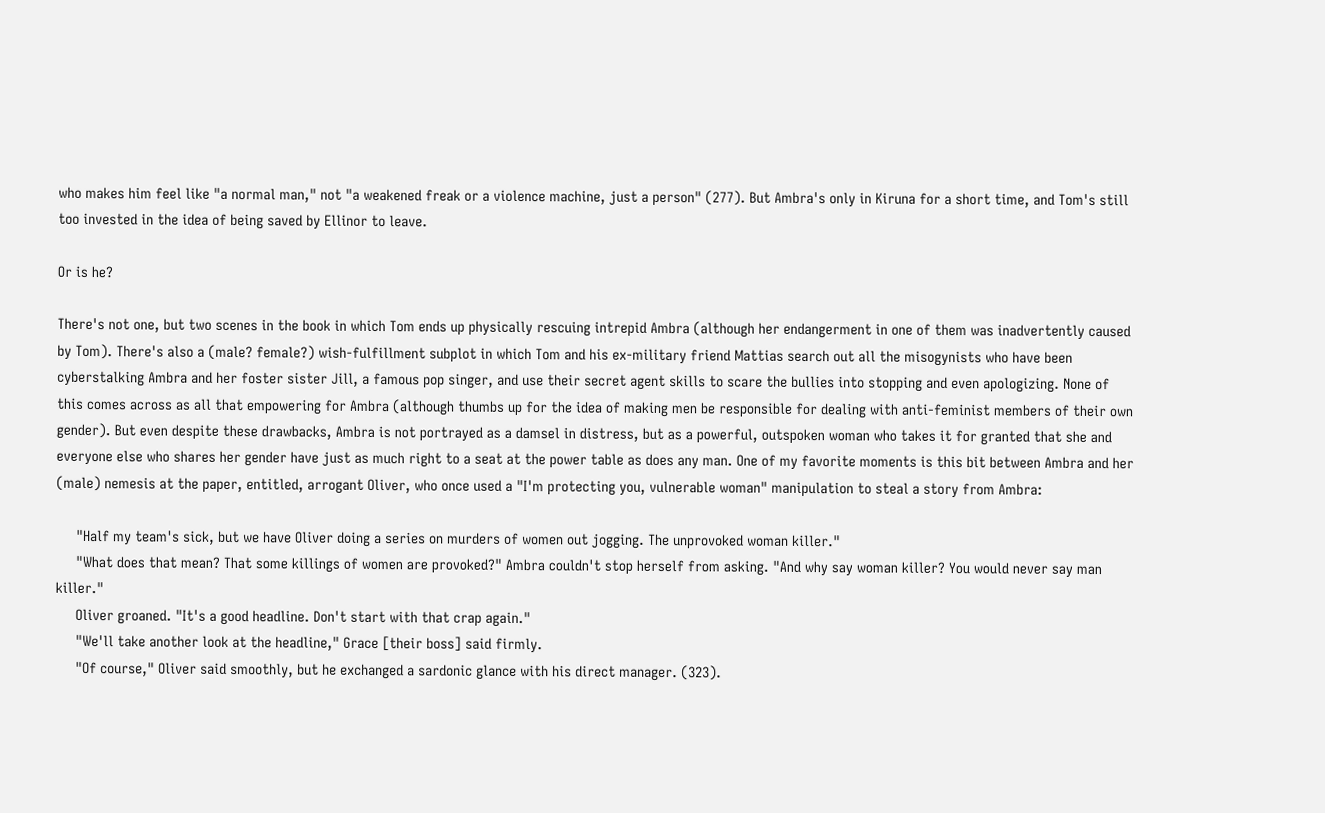who makes him feel like "a normal man," not "a weakened freak or a violence machine, just a person" (277). But Ambra's only in Kiruna for a short time, and Tom's still too invested in the idea of being saved by Ellinor to leave.

Or is he?

There's not one, but two scenes in the book in which Tom ends up physically rescuing intrepid Ambra (although her endangerment in one of them was inadvertently caused by Tom). There's also a (male? female?) wish-fulfillment subplot in which Tom and his ex-military friend Mattias search out all the misogynists who have been cyberstalking Ambra and her foster sister Jill, a famous pop singer, and use their secret agent skills to scare the bullies into stopping and even apologizing. None of this comes across as all that empowering for Ambra (although thumbs up for the idea of making men be responsible for dealing with anti-feminist members of their own gender). But even despite these drawbacks, Ambra is not portrayed as a damsel in distress, but as a powerful, outspoken woman who takes it for granted that she and everyone else who shares her gender have just as much right to a seat at the power table as does any man. One of my favorite moments is this bit between Ambra and her (male) nemesis at the paper, entitled, arrogant Oliver, who once used a "I'm protecting you, vulnerable woman" manipulation to steal a story from Ambra:

     "Half my team's sick, but we have Oliver doing a series on murders of women out jogging. The unprovoked woman killer."
     "What does that mean? That some killings of women are provoked?" Ambra couldn't stop herself from asking. "And why say woman killer? You would never say man killer."
     Oliver groaned. "It's a good headline. Don't start with that crap again."
     "We'll take another look at the headline," Grace [their boss] said firmly.
     "Of course," Oliver said smoothly, but he exchanged a sardonic glance with his direct manager. (323).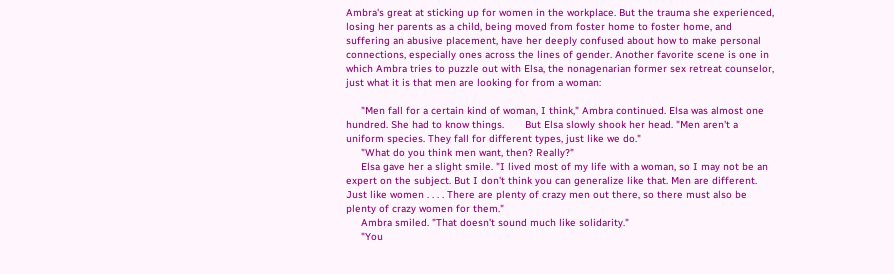Ambra's great at sticking up for women in the workplace. But the trauma she experienced, losing her parents as a child, being moved from foster home to foster home, and suffering an abusive placement, have her deeply confused about how to make personal connections, especially ones across the lines of gender. Another favorite scene is one in which Ambra tries to puzzle out with Elsa, the nonagenarian former sex retreat counselor, just what it is that men are looking for from a woman:

     "Men fall for a certain kind of woman, I think," Ambra continued. Elsa was almost one hundred. She had to know things.       But Elsa slowly shook her head. "Men aren't a uniform species. They fall for different types, just like we do."
     "What do you think men want, then? Really?"
     Elsa gave her a slight smile. "I lived most of my life with a woman, so I may not be an expert on the subject. But I don't think you can generalize like that. Men are different. Just like women . . . . There are plenty of crazy men out there, so there must also be plenty of crazy women for them."
     Ambra smiled. "That doesn't sound much like solidarity."
     "You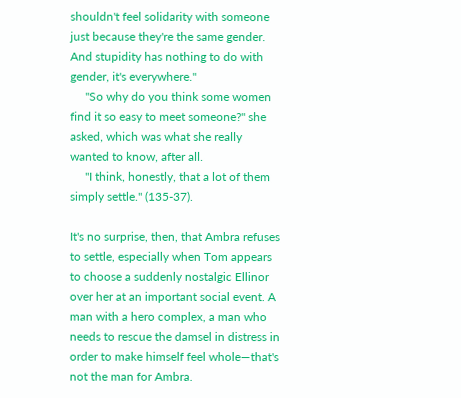shouldn't feel solidarity with someone just because they're the same gender. And stupidity has nothing to do with gender, it's everywhere."
     "So why do you think some women find it so easy to meet someone?" she asked, which was what she really wanted to know, after all.
     "I think, honestly, that a lot of them simply settle." (135-37).

It's no surprise, then, that Ambra refuses to settle, especially when Tom appears to choose a suddenly nostalgic Ellinor over her at an important social event. A man with a hero complex, a man who needs to rescue the damsel in distress in order to make himself feel whole—that's not the man for Ambra.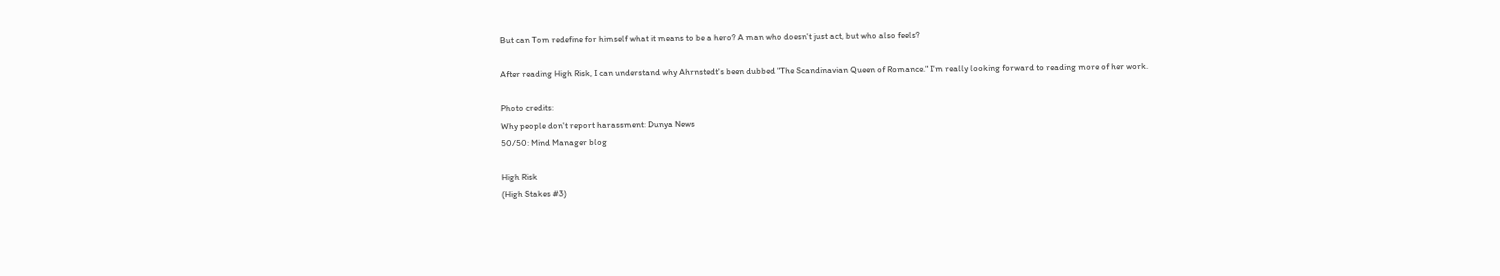But can Tom redefine for himself what it means to be a hero? A man who doesn't just act, but who also feels?

After reading High Risk, I can understand why Ahrnstedt's been dubbed "The Scandinavian Queen of Romance." I'm really looking forward to reading more of her work.

Photo credits:
Why people don't report harassment: Dunya News
50/50: Mind Manager blog

High Risk
(High Stakes #3)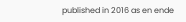published in 2016 as en ende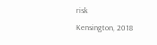risk
Kensington, 2018